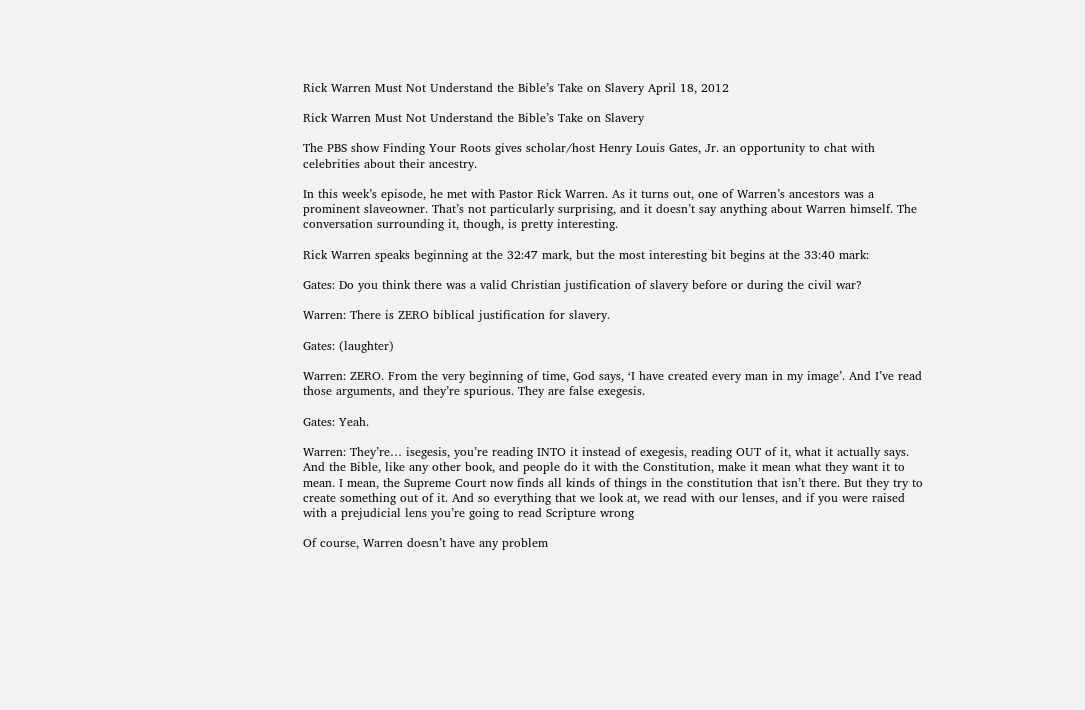Rick Warren Must Not Understand the Bible’s Take on Slavery April 18, 2012

Rick Warren Must Not Understand the Bible’s Take on Slavery

The PBS show Finding Your Roots gives scholar/host Henry Louis Gates, Jr. an opportunity to chat with celebrities about their ancestry.

In this week’s episode, he met with Pastor Rick Warren. As it turns out, one of Warren’s ancestors was a prominent slaveowner. That’s not particularly surprising, and it doesn’t say anything about Warren himself. The conversation surrounding it, though, is pretty interesting.

Rick Warren speaks beginning at the 32:47 mark, but the most interesting bit begins at the 33:40 mark:

Gates: Do you think there was a valid Christian justification of slavery before or during the civil war?

Warren: There is ZERO biblical justification for slavery.

Gates: (laughter)

Warren: ZERO. From the very beginning of time, God says, ‘I have created every man in my image’. And I’ve read those arguments, and they’re spurious. They are false exegesis.

Gates: Yeah.

Warren: They’re… isegesis, you’re reading INTO it instead of exegesis, reading OUT of it, what it actually says. And the Bible, like any other book, and people do it with the Constitution, make it mean what they want it to mean. I mean, the Supreme Court now finds all kinds of things in the constitution that isn’t there. But they try to create something out of it. And so everything that we look at, we read with our lenses, and if you were raised with a prejudicial lens you’re going to read Scripture wrong

Of course, Warren doesn’t have any problem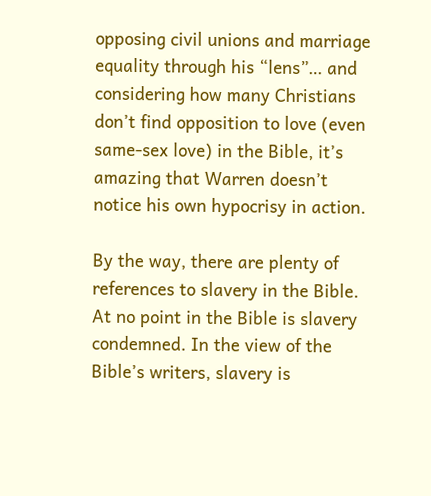opposing civil unions and marriage equality through his “lens”… and considering how many Christians don’t find opposition to love (even same-sex love) in the Bible, it’s amazing that Warren doesn’t notice his own hypocrisy in action.

By the way, there are plenty of references to slavery in the Bible. At no point in the Bible is slavery condemned. In the view of the Bible’s writers, slavery is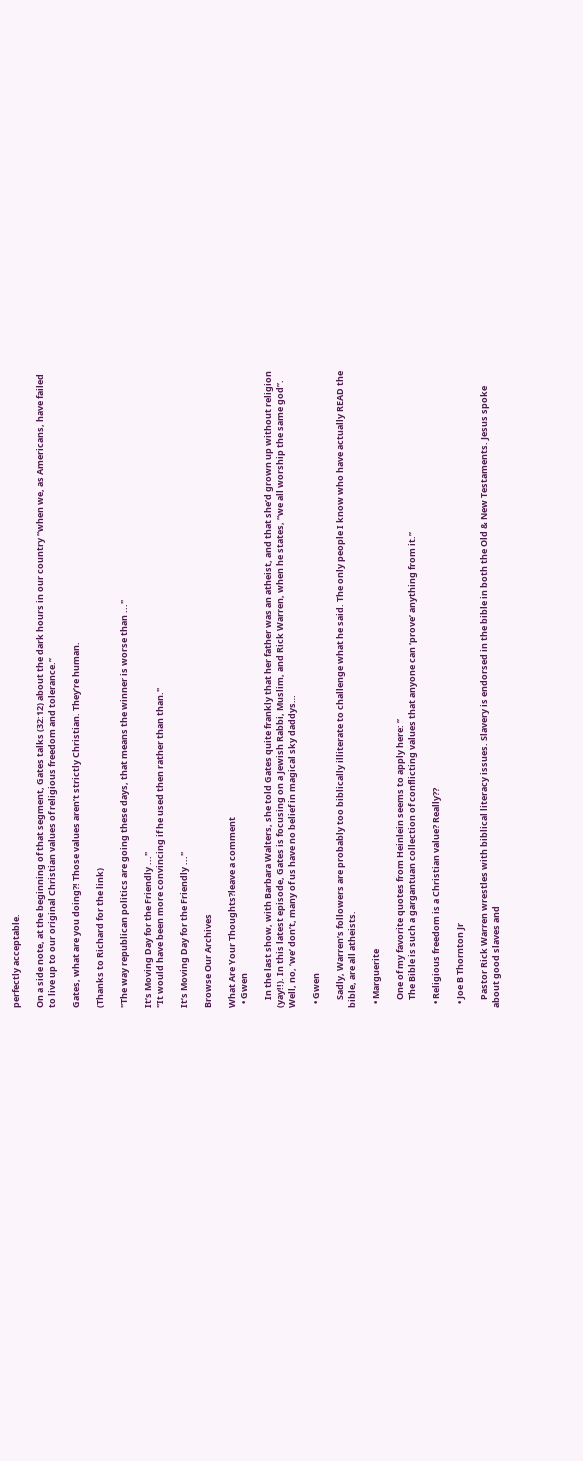perfectly acceptable.

On a side note, at the beginning of that segment, Gates talks (32:12) about the dark hours in our country “when we, as Americans, have failed to live up to our original Christian values of religious freedom and tolerance.”

Gates, what are you doing?! Those values aren’t strictly Christian. They’re human.

(Thanks to Richard for the link)

"The way republican politics are going these days, that means the winner is worse than ..."

It’s Moving Day for the Friendly ..."
"It would have been more convincing if he used then rather than than."

It’s Moving Day for the Friendly ..."

Browse Our Archives

What Are Your Thoughts?leave a comment
  • Gwen

    In the last show, with Barbara Walters, she told Gates quite frankly that her father was an atheist, and that she’d grown up without religion (yay!!). In this latest episode, Gates is focusing on a Jewish Rabbi, Muslim, and Rick Warren, when he states, “we all worship the same god”.  Well, no, ‘we’ don’t, many of us have no belief in magical sky daddys…

  • Gwen

    Sadly, Warren’s followers are probably too biblically illiterate to challenge what he said. The only people I know who have actually READ the bible, are all atheists.

  • Marguerite

    One of my favorite quotes from Heinlein seems to apply here: ”
    The Bible is such a gargantuan collection of conflicting values that anyone can ‘prove’ anything from it.”

  • Religious freedom is a Christian value? Really??

  • Joe B Thornton Jr

    Pastor Rick Warren wrestles with biblical literacy issues. Slavery is endorsed in the bible in both the Old & New Testaments. Jesus spoke about good slaves and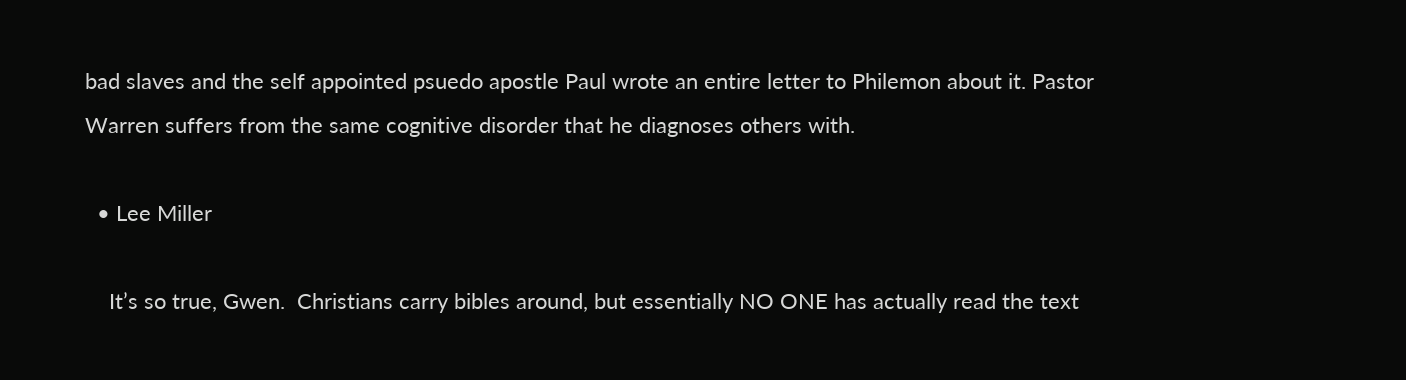bad slaves and the self appointed psuedo apostle Paul wrote an entire letter to Philemon about it. Pastor Warren suffers from the same cognitive disorder that he diagnoses others with.

  • Lee Miller

    It’s so true, Gwen.  Christians carry bibles around, but essentially NO ONE has actually read the text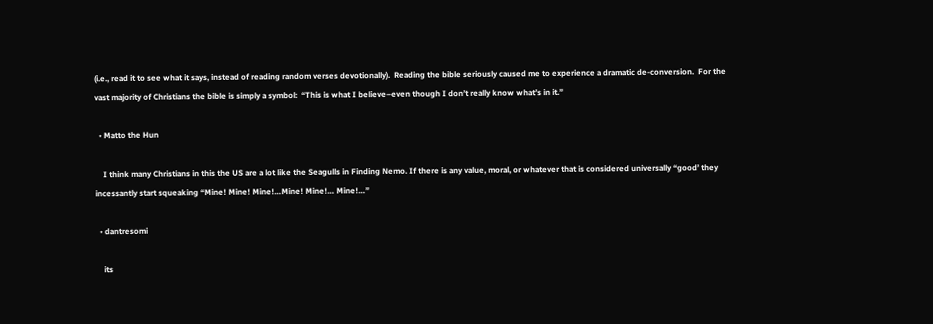(i.e., read it to see what it says, instead of reading random verses devotionally).  Reading the bible seriously caused me to experience a dramatic de-conversion.  For the vast majority of Christians the bible is simply a symbol:  “This is what I believe–even though I don’t really know what’s in it.”

  • Matto the Hun

    I think many Christians in this the US are a lot like the Seagulls in Finding Nemo. If there is any value, moral, or whatever that is considered universally “good’ they incessantly start squeaking “Mine! Mine! Mine!…Mine! Mine!… Mine!…”

  • dantresomi

    its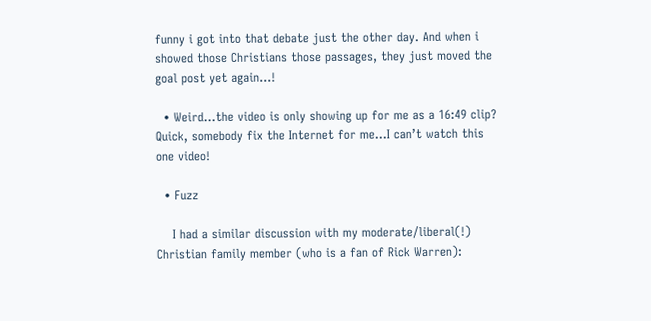funny i got into that debate just the other day. And when i showed those Christians those passages, they just moved the goal post yet again…!

  • Weird…the video is only showing up for me as a 16:49 clip? Quick, somebody fix the Internet for me…I can’t watch this one video!

  • Fuzz

    I had a similar discussion with my moderate/liberal(!) Christian family member (who is a fan of Rick Warren):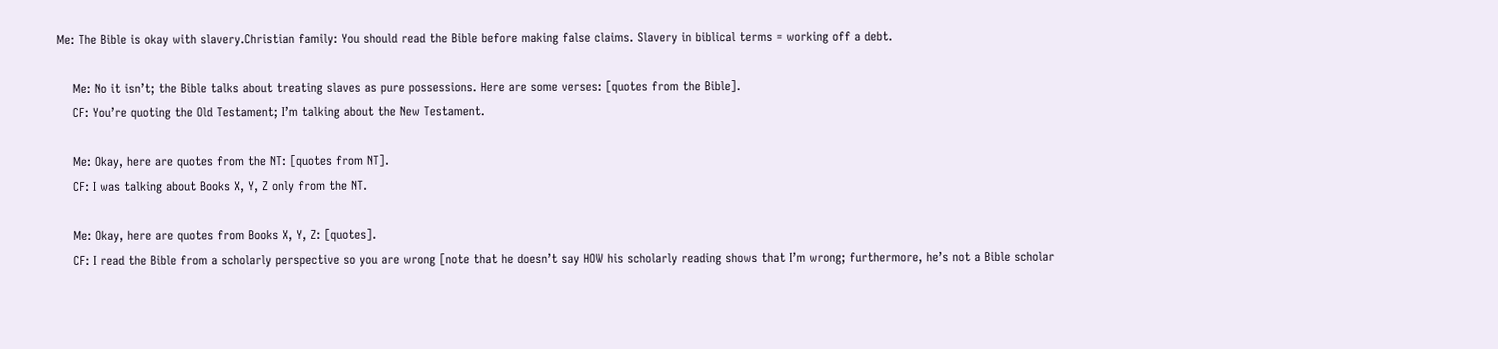Me: The Bible is okay with slavery.Christian family: You should read the Bible before making false claims. Slavery in biblical terms = working off a debt.

    Me: No it isn’t; the Bible talks about treating slaves as pure possessions. Here are some verses: [quotes from the Bible].
    CF: You’re quoting the Old Testament; I’m talking about the New Testament.

    Me: Okay, here are quotes from the NT: [quotes from NT].
    CF: I was talking about Books X, Y, Z only from the NT.

    Me: Okay, here are quotes from Books X, Y, Z: [quotes].
    CF: I read the Bible from a scholarly perspective so you are wrong [note that he doesn’t say HOW his scholarly reading shows that I’m wrong; furthermore, he’s not a Bible scholar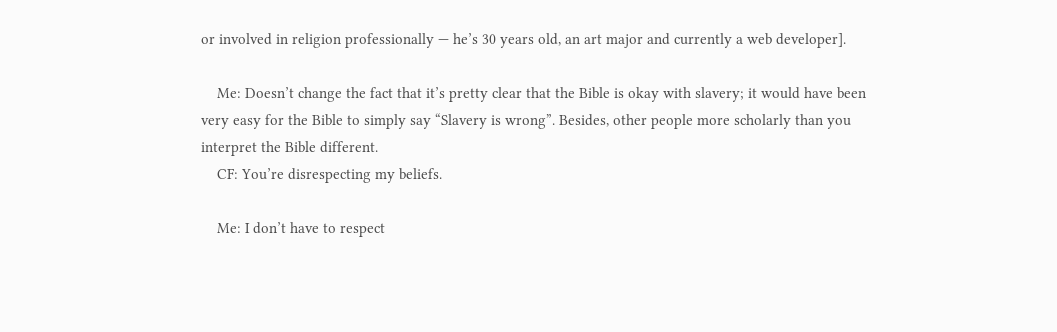or involved in religion professionally — he’s 30 years old, an art major and currently a web developer].

    Me: Doesn’t change the fact that it’s pretty clear that the Bible is okay with slavery; it would have been very easy for the Bible to simply say “Slavery is wrong”. Besides, other people more scholarly than you interpret the Bible different.
    CF: You’re disrespecting my beliefs.

    Me: I don’t have to respect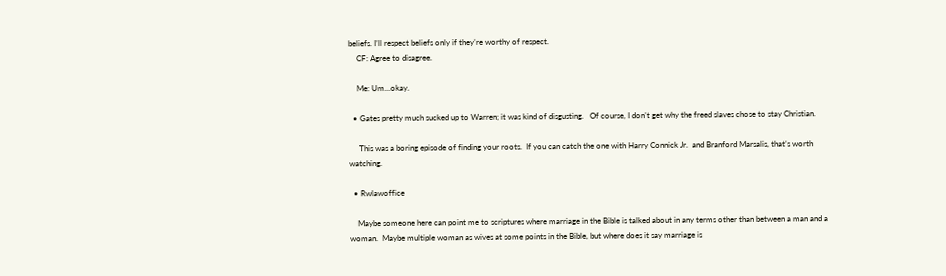beliefs. I’ll respect beliefs only if they’re worthy of respect.
    CF: Agree to disagree.

    Me: Um…okay.

  • Gates pretty much sucked up to Warren; it was kind of disgusting.   Of course, I don’t get why the freed slaves chose to stay Christian.

     This was a boring episode of finding your roots.  If you can catch the one with Harry Connick Jr.  and Branford Marsalis, that’s worth watching.

  • Rwlawoffice

    Maybe someone here can point me to scriptures where marriage in the Bible is talked about in any terms other than between a man and a woman.  Maybe multiple woman as wives at some points in the Bible, but where does it say marriage is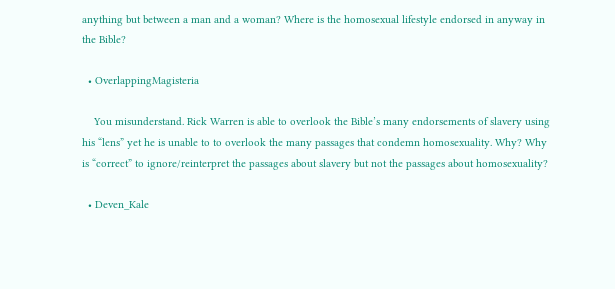anything but between a man and a woman? Where is the homosexual lifestyle endorsed in anyway in the Bible?

  • OverlappingMagisteria

    You misunderstand. Rick Warren is able to overlook the Bible’s many endorsements of slavery using his “lens” yet he is unable to to overlook the many passages that condemn homosexuality. Why? Why is “correct” to ignore/reinterpret the passages about slavery but not the passages about homosexuality?

  • Deven_Kale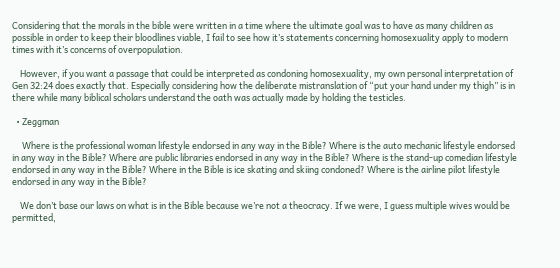Considering that the morals in the bible were written in a time where the ultimate goal was to have as many children as possible in order to keep their bloodlines viable, I fail to see how it’s statements concerning homosexuality apply to modern times with it’s concerns of overpopulation.

    However, if you want a passage that could be interpreted as condoning homosexuality, my own personal interpretation of Gen 32:24 does exactly that. Especially considering how the deliberate mistranslation of “put your hand under my thigh” is in there while many biblical scholars understand the oath was actually made by holding the testicles.

  • Zeggman

     Where is the professional woman lifestyle endorsed in any way in the Bible? Where is the auto mechanic lifestyle endorsed in any way in the Bible? Where are public libraries endorsed in any way in the Bible? Where is the stand-up comedian lifestyle endorsed in any way in the Bible? Where in the Bible is ice skating and skiing condoned? Where is the airline pilot lifestyle endorsed in any way in the Bible?

    We don’t base our laws on what is in the Bible because we’re not a theocracy. If we were, I guess multiple wives would be permitted,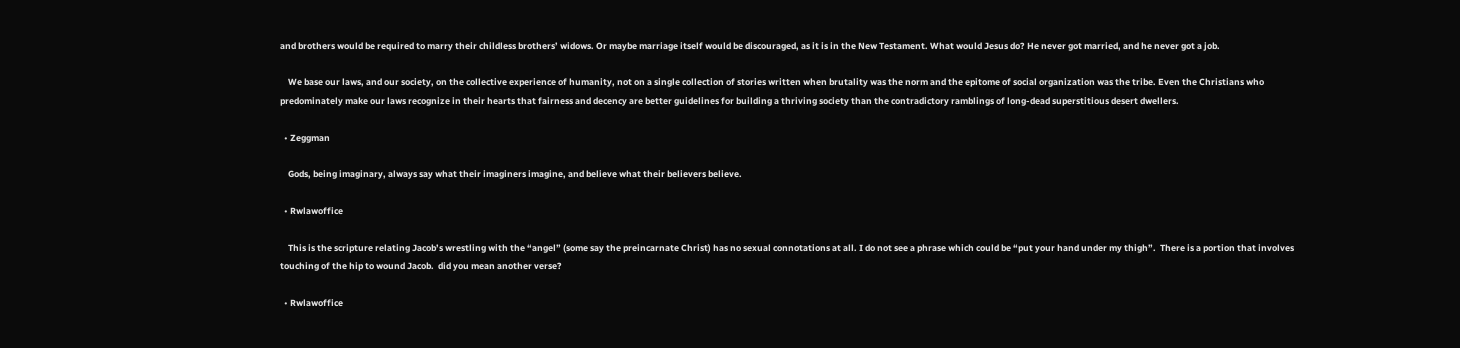and brothers would be required to marry their childless brothers’ widows. Or maybe marriage itself would be discouraged, as it is in the New Testament. What would Jesus do? He never got married, and he never got a job.

    We base our laws, and our society, on the collective experience of humanity, not on a single collection of stories written when brutality was the norm and the epitome of social organization was the tribe. Even the Christians who predominately make our laws recognize in their hearts that fairness and decency are better guidelines for building a thriving society than the contradictory ramblings of long-dead superstitious desert dwellers.

  • Zeggman

    Gods, being imaginary, always say what their imaginers imagine, and believe what their believers believe.

  • Rwlawoffice

    This is the scripture relating Jacob’s wrestling with the “angel” (some say the preincarnate Christ) has no sexual connotations at all. I do not see a phrase which could be “put your hand under my thigh”.  There is a portion that involves touching of the hip to wound Jacob.  did you mean another verse?

  • Rwlawoffice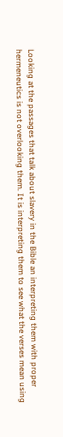Looking at the passages that talk about slavery in the Bible an interpreting them with proper hermeneutics is not overlooking them. It is interpreting them to see what the verses mean using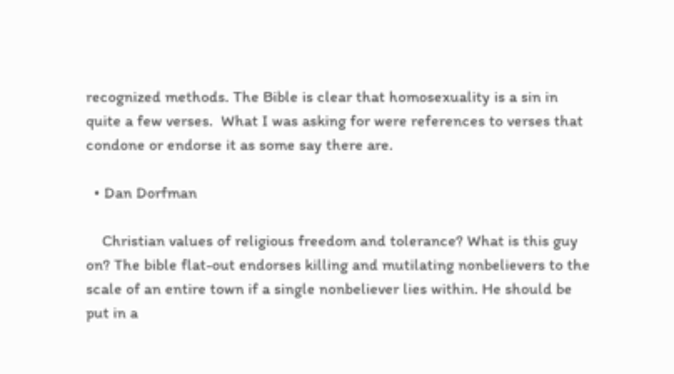recognized methods. The Bible is clear that homosexuality is a sin in quite a few verses.  What I was asking for were references to verses that condone or endorse it as some say there are.

  • Dan Dorfman

    Christian values of religious freedom and tolerance? What is this guy on? The bible flat-out endorses killing and mutilating nonbelievers to the scale of an entire town if a single nonbeliever lies within. He should be put in a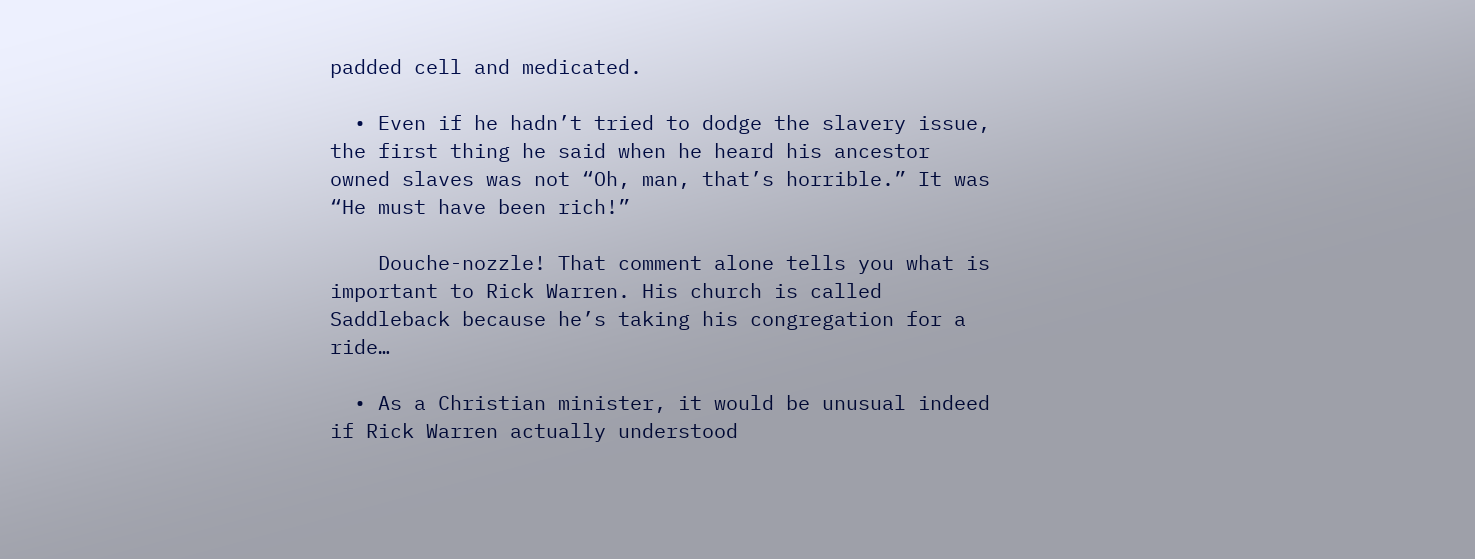padded cell and medicated.

  • Even if he hadn’t tried to dodge the slavery issue, the first thing he said when he heard his ancestor owned slaves was not “Oh, man, that’s horrible.” It was “He must have been rich!”

    Douche-nozzle! That comment alone tells you what is important to Rick Warren. His church is called Saddleback because he’s taking his congregation for a ride…

  • As a Christian minister, it would be unusual indeed if Rick Warren actually understood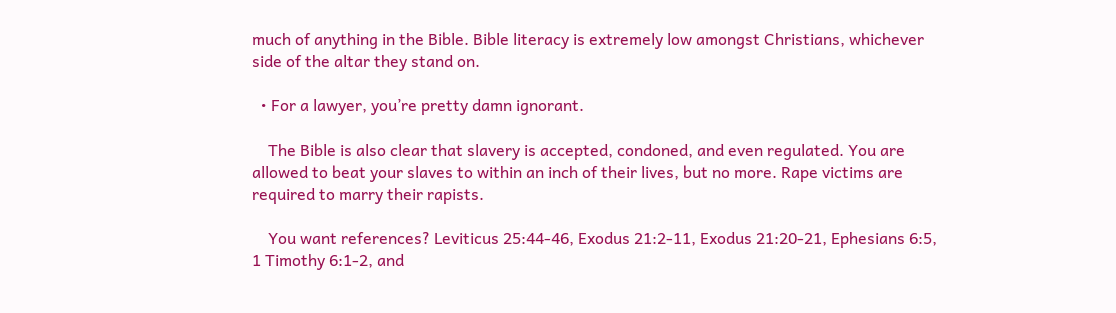much of anything in the Bible. Bible literacy is extremely low amongst Christians, whichever side of the altar they stand on.

  • For a lawyer, you’re pretty damn ignorant.

    The Bible is also clear that slavery is accepted, condoned, and even regulated. You are allowed to beat your slaves to within an inch of their lives, but no more. Rape victims are required to marry their rapists.

    You want references? Leviticus 25:44-46, Exodus 21:2-11, Exodus 21:20-21, Ephesians 6:5, 1 Timothy 6:1-2, and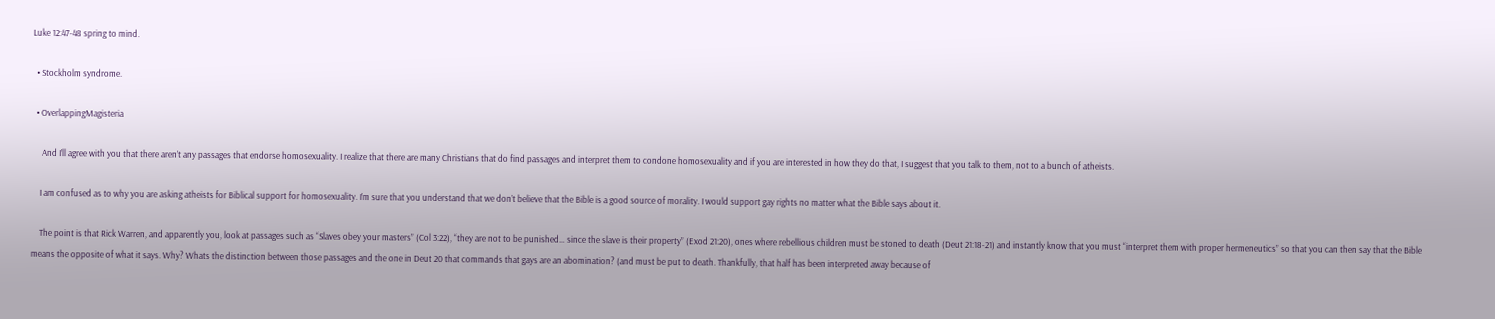Luke 12:47-48 spring to mind.

  • Stockholm syndrome.

  • OverlappingMagisteria

     And I’ll agree with you that there aren’t any passages that endorse homosexuality. I realize that there are many Christians that do find passages and interpret them to condone homosexuality and if you are interested in how they do that, I suggest that you talk to them, not to a bunch of atheists.

    I am confused as to why you are asking atheists for Biblical support for homosexuality. I’m sure that you understand that we don’t believe that the Bible is a good source of morality. I would support gay rights no matter what the Bible says about it.

    The point is that Rick Warren, and apparently you, look at passages such as “Slaves obey your masters” (Col 3:22), “they are not to be punished… since the slave is their property” (Exod 21:20), ones where rebellious children must be stoned to death (Deut 21:18-21) and instantly know that you must “interpret them with proper hermeneutics” so that you can then say that the Bible means the opposite of what it says. Why? Whats the distinction between those passages and the one in Deut 20 that commands that gays are an abomination? (and must be put to death. Thankfully, that half has been interpreted away because of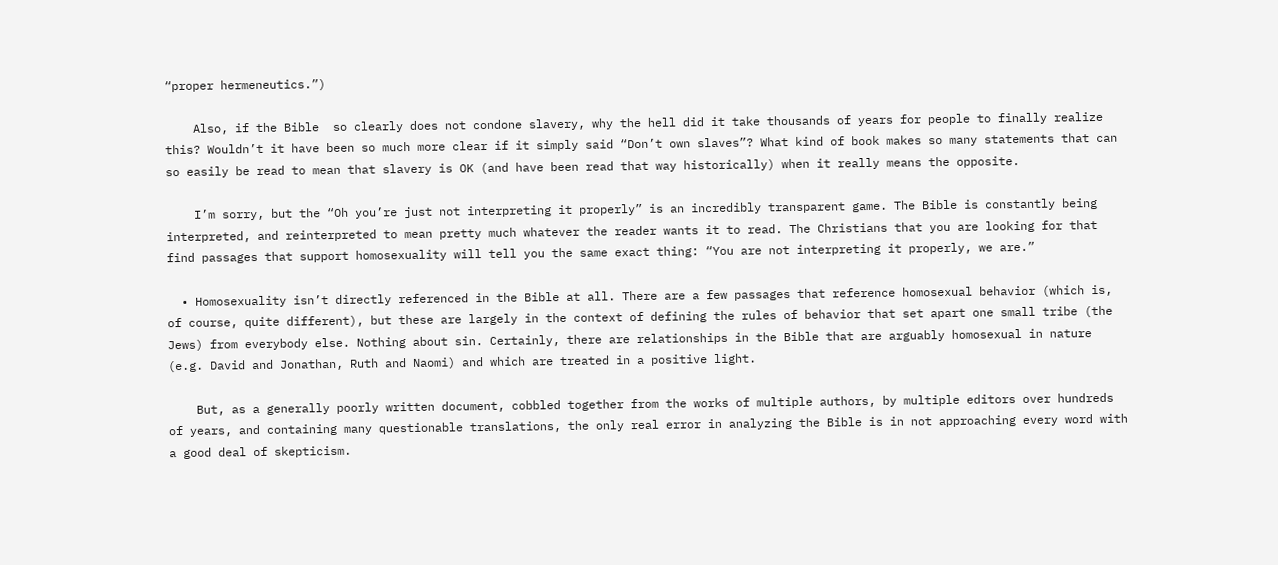“proper hermeneutics.”)

    Also, if the Bible  so clearly does not condone slavery, why the hell did it take thousands of years for people to finally realize this? Wouldn’t it have been so much more clear if it simply said “Don’t own slaves”? What kind of book makes so many statements that can so easily be read to mean that slavery is OK (and have been read that way historically) when it really means the opposite.

    I’m sorry, but the “Oh you’re just not interpreting it properly” is an incredibly transparent game. The Bible is constantly being interpreted, and reinterpreted to mean pretty much whatever the reader wants it to read. The Christians that you are looking for that find passages that support homosexuality will tell you the same exact thing: “You are not interpreting it properly, we are.”

  • Homosexuality isn’t directly referenced in the Bible at all. There are a few passages that reference homosexual behavior (which is, of course, quite different), but these are largely in the context of defining the rules of behavior that set apart one small tribe (the Jews) from everybody else. Nothing about sin. Certainly, there are relationships in the Bible that are arguably homosexual in nature (e.g. David and Jonathan, Ruth and Naomi) and which are treated in a positive light.

    But, as a generally poorly written document, cobbled together from the works of multiple authors, by multiple editors over hundreds of years, and containing many questionable translations, the only real error in analyzing the Bible is in not approaching every word with a good deal of skepticism.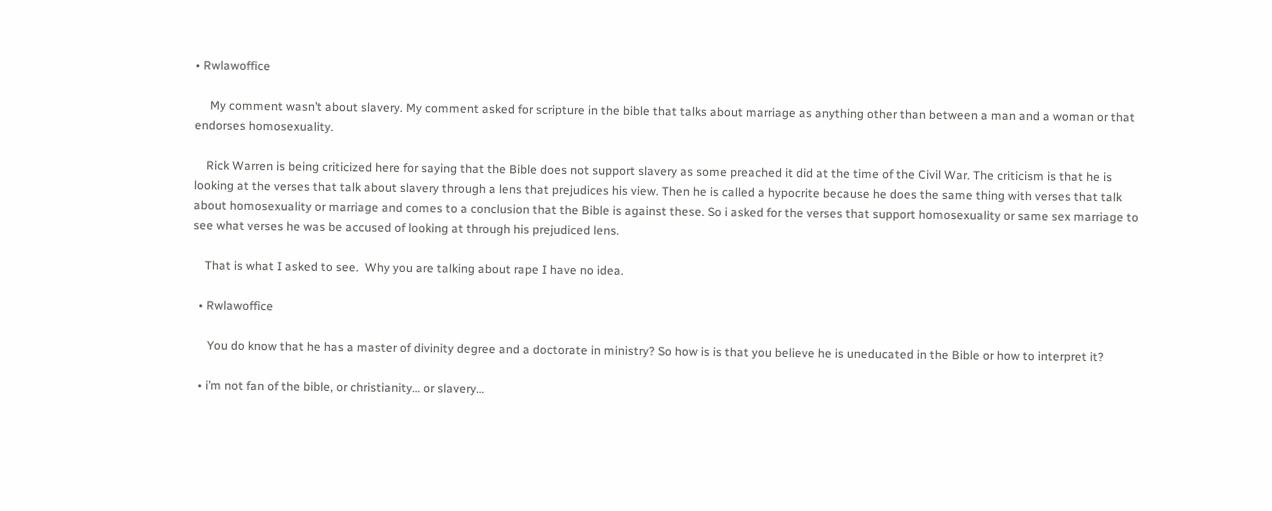• Rwlawoffice

     My comment wasn’t about slavery. My comment asked for scripture in the bible that talks about marriage as anything other than between a man and a woman or that endorses homosexuality.

    Rick Warren is being criticized here for saying that the Bible does not support slavery as some preached it did at the time of the Civil War. The criticism is that he is looking at the verses that talk about slavery through a lens that prejudices his view. Then he is called a hypocrite because he does the same thing with verses that talk about homosexuality or marriage and comes to a conclusion that the Bible is against these. So i asked for the verses that support homosexuality or same sex marriage to see what verses he was be accused of looking at through his prejudiced lens.

    That is what I asked to see.  Why you are talking about rape I have no idea.

  • Rwlawoffice

     You do know that he has a master of divinity degree and a doctorate in ministry? So how is is that you believe he is uneducated in the Bible or how to interpret it?

  • i’m not fan of the bible, or christianity… or slavery…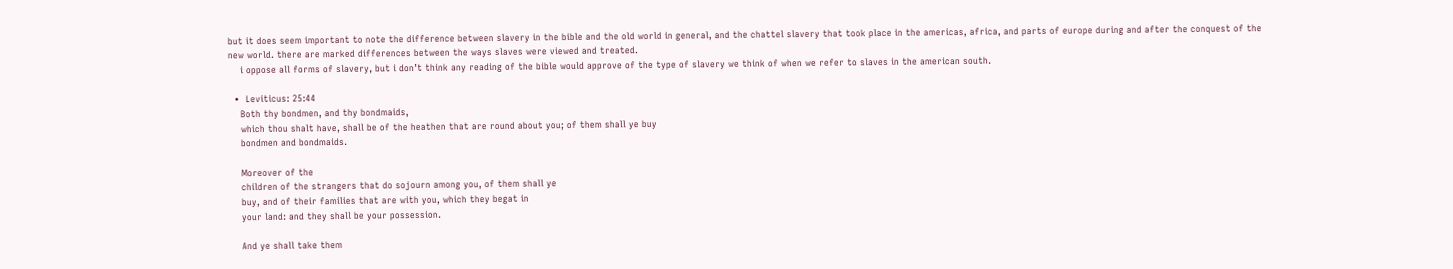but it does seem important to note the difference between slavery in the bible and the old world in general, and the chattel slavery that took place in the americas, africa, and parts of europe during and after the conquest of the new world. there are marked differences between the ways slaves were viewed and treated.
    i oppose all forms of slavery, but i don’t think any reading of the bible would approve of the type of slavery we think of when we refer to slaves in the american south.

  •  Leviticus: 25:44
    Both thy bondmen, and thy bondmaids,
    which thou shalt have, shall be of the heathen that are round about you; of them shall ye buy
    bondmen and bondmaids.

    Moreover of the
    children of the strangers that do sojourn among you, of them shall ye
    buy, and of their families that are with you, which they begat in
    your land: and they shall be your possession.

    And ye shall take them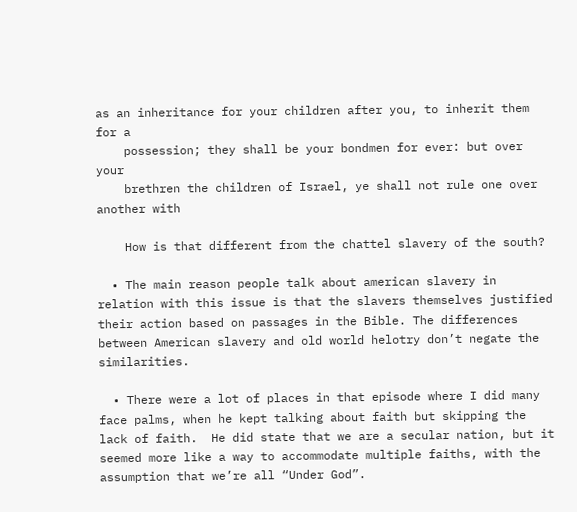as an inheritance for your children after you, to inherit them for a
    possession; they shall be your bondmen for ever: but over your
    brethren the children of Israel, ye shall not rule one over another with

    How is that different from the chattel slavery of the south?

  • The main reason people talk about american slavery in relation with this issue is that the slavers themselves justified their action based on passages in the Bible. The differences between American slavery and old world helotry don’t negate the similarities.

  • There were a lot of places in that episode where I did many face palms, when he kept talking about faith but skipping the lack of faith.  He did state that we are a secular nation, but it seemed more like a way to accommodate multiple faiths, with the assumption that we’re all “Under God”.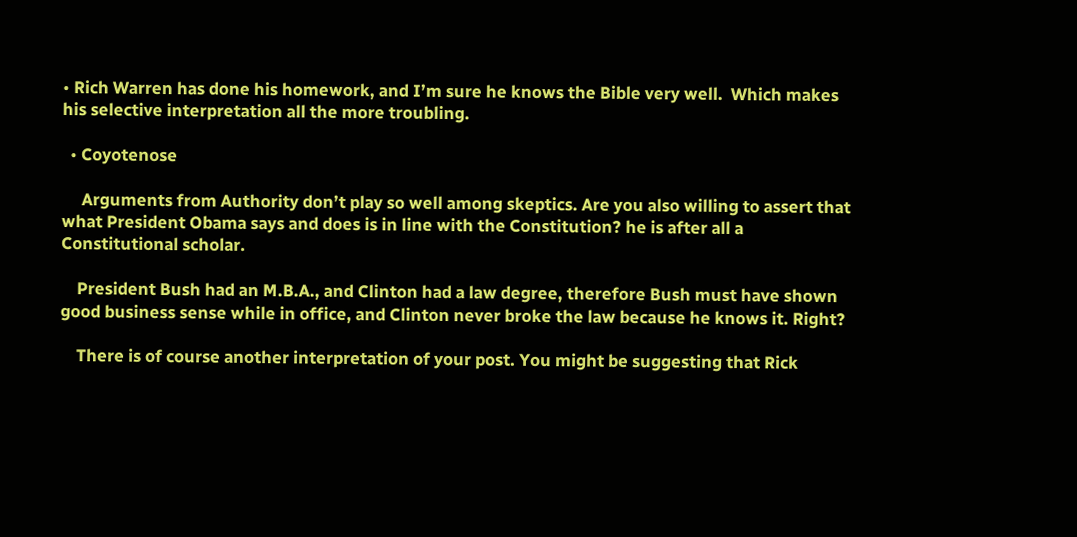• Rich Warren has done his homework, and I’m sure he knows the Bible very well.  Which makes his selective interpretation all the more troubling.

  • Coyotenose

     Arguments from Authority don’t play so well among skeptics. Are you also willing to assert that what President Obama says and does is in line with the Constitution? he is after all a Constitutional scholar.

    President Bush had an M.B.A., and Clinton had a law degree, therefore Bush must have shown good business sense while in office, and Clinton never broke the law because he knows it. Right?

    There is of course another interpretation of your post. You might be suggesting that Rick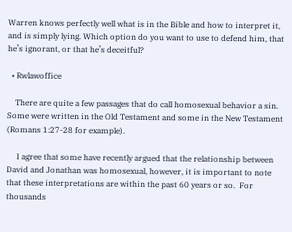Warren knows perfectly well what is in the Bible and how to interpret it, and is simply lying. Which option do you want to use to defend him, that he’s ignorant, or that he’s deceitful?

  • Rwlawoffice

    There are quite a few passages that do call homosexual behavior a sin. Some were written in the Old Testament and some in the New Testament (Romans 1:27-28 for example).

     I agree that some have recently argued that the relationship between David and Jonathan was homosexual, however, it is important to note that these interpretations are within the past 60 years or so.  For thousands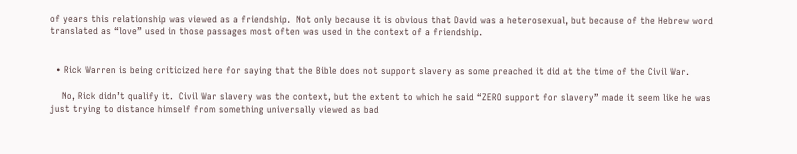of years this relationship was viewed as a friendship.  Not only because it is obvious that David was a heterosexual, but because of the Hebrew word translated as “love” used in those passages most often was used in the context of a friendship.


  • Rick Warren is being criticized here for saying that the Bible does not support slavery as some preached it did at the time of the Civil War.

    No, Rick didn’t qualify it.  Civil War slavery was the context, but the extent to which he said “ZERO support for slavery” made it seem like he was just trying to distance himself from something universally viewed as bad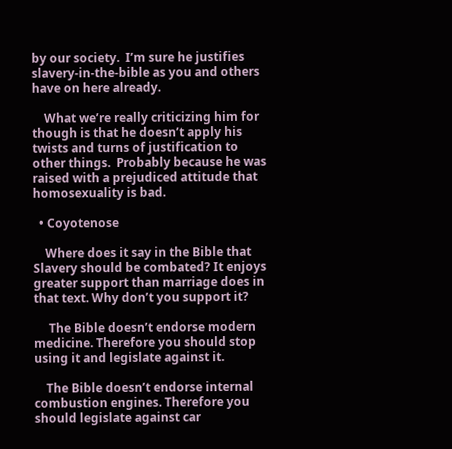by our society.  I’m sure he justifies slavery-in-the-bible as you and others have on here already.

    What we’re really criticizing him for though is that he doesn’t apply his twists and turns of justification to other things.  Probably because he was raised with a prejudiced attitude that homosexuality is bad.

  • Coyotenose

    Where does it say in the Bible that Slavery should be combated? It enjoys greater support than marriage does in that text. Why don’t you support it?

     The Bible doesn’t endorse modern medicine. Therefore you should stop using it and legislate against it.

    The Bible doesn’t endorse internal combustion engines. Therefore you should legislate against car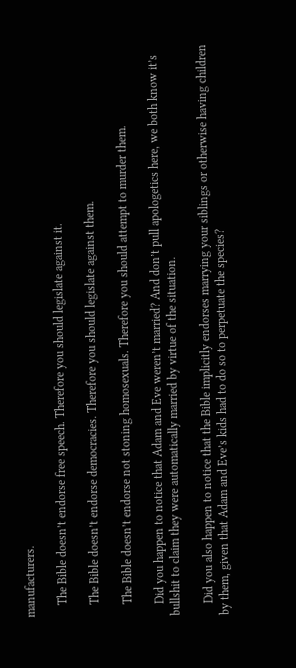manufacturers.

    The Bible doesn’t endorse free speech. Therefore you should legislate against it.

    The Bible doesn’t endorse democracies. Therefore you should legislate against them.

    The Bible doesn’t endorse not stoning homosexuals. Therefore you should attempt to murder them.

    Did you happen to notice that Adam and Eve weren’t married? And don’t pull apologetics here, we both know it’s bullshit to claim they were automatically married by virtue of the situation.

    Did you also happen to notice that the Bible implicitly endorses marrying your siblings or otherwise having children by them, given that Adam and Eve’s kids had to do so to perpetuate the species?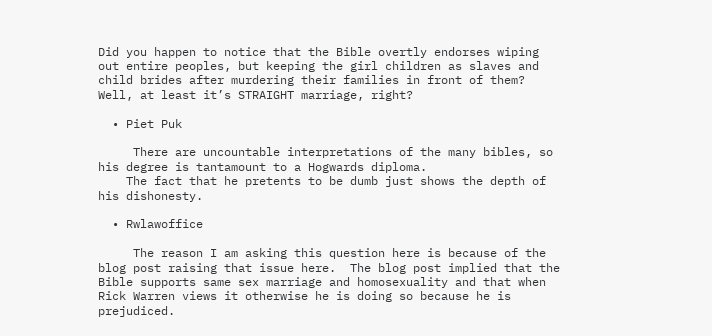Did you happen to notice that the Bible overtly endorses wiping out entire peoples, but keeping the girl children as slaves and child brides after murdering their families in front of them? Well, at least it’s STRAIGHT marriage, right?

  • Piet Puk

     There are uncountable interpretations of the many bibles, so his degree is tantamount to a Hogwards diploma.
    The fact that he pretents to be dumb just shows the depth of his dishonesty.

  • Rwlawoffice

     The reason I am asking this question here is because of the blog post raising that issue here.  The blog post implied that the Bible supports same sex marriage and homosexuality and that when Rick Warren views it otherwise he is doing so because he is prejudiced.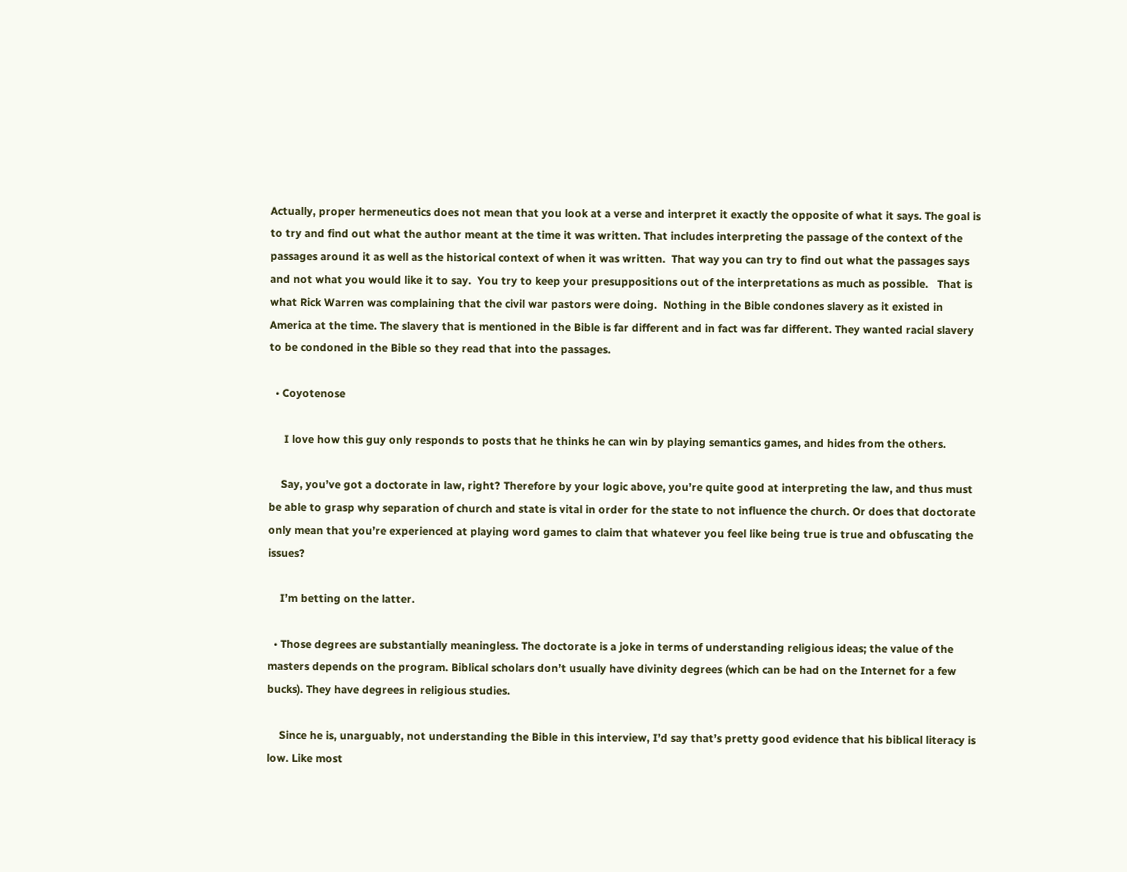Actually, proper hermeneutics does not mean that you look at a verse and interpret it exactly the opposite of what it says. The goal is to try and find out what the author meant at the time it was written. That includes interpreting the passage of the context of the passages around it as well as the historical context of when it was written.  That way you can try to find out what the passages says and not what you would like it to say.  You try to keep your presuppositions out of the interpretations as much as possible.   That is what Rick Warren was complaining that the civil war pastors were doing.  Nothing in the Bible condones slavery as it existed in America at the time. The slavery that is mentioned in the Bible is far different and in fact was far different. They wanted racial slavery to be condoned in the Bible so they read that into the passages.

  • Coyotenose

     I love how this guy only responds to posts that he thinks he can win by playing semantics games, and hides from the others.

    Say, you’ve got a doctorate in law, right? Therefore by your logic above, you’re quite good at interpreting the law, and thus must be able to grasp why separation of church and state is vital in order for the state to not influence the church. Or does that doctorate only mean that you’re experienced at playing word games to claim that whatever you feel like being true is true and obfuscating the issues?

    I’m betting on the latter.

  • Those degrees are substantially meaningless. The doctorate is a joke in terms of understanding religious ideas; the value of the masters depends on the program. Biblical scholars don’t usually have divinity degrees (which can be had on the Internet for a few bucks). They have degrees in religious studies.

    Since he is, unarguably, not understanding the Bible in this interview, I’d say that’s pretty good evidence that his biblical literacy is low. Like most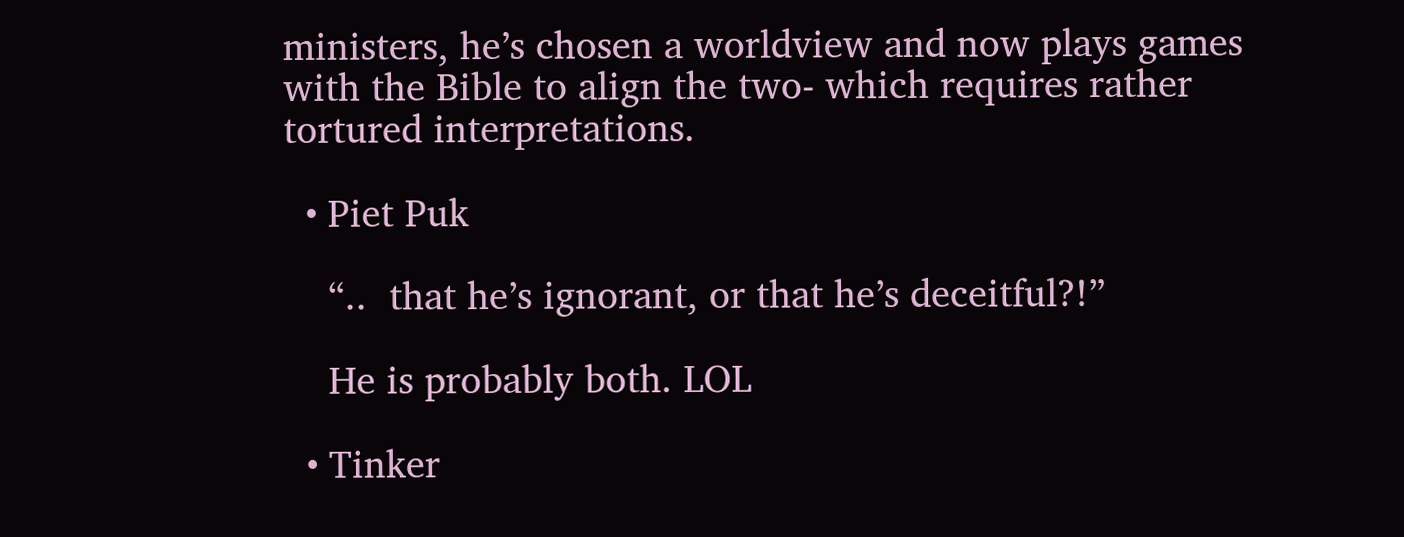ministers, he’s chosen a worldview and now plays games with the Bible to align the two- which requires rather tortured interpretations.

  • Piet Puk

    “..  that he’s ignorant, or that he’s deceitful?!”

    He is probably both. LOL

  • Tinker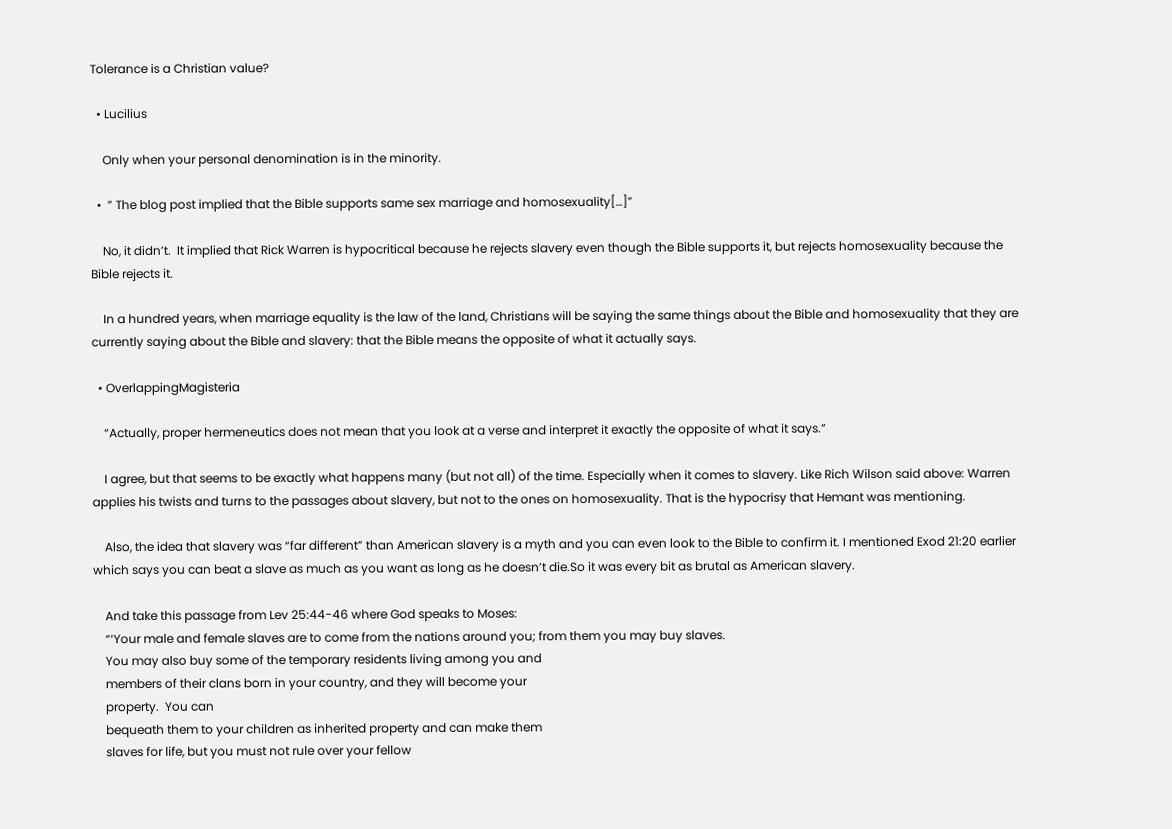Tolerance is a Christian value?

  • Lucilius

    Only when your personal denomination is in the minority.

  •  ” The blog post implied that the Bible supports same sex marriage and homosexuality[…]”

    No, it didn’t.  It implied that Rick Warren is hypocritical because he rejects slavery even though the Bible supports it, but rejects homosexuality because the Bible rejects it.

    In a hundred years, when marriage equality is the law of the land, Christians will be saying the same things about the Bible and homosexuality that they are currently saying about the Bible and slavery: that the Bible means the opposite of what it actually says.

  • OverlappingMagisteria

    “Actually, proper hermeneutics does not mean that you look at a verse and interpret it exactly the opposite of what it says.”

    I agree, but that seems to be exactly what happens many (but not all) of the time. Especially when it comes to slavery. Like Rich Wilson said above: Warren applies his twists and turns to the passages about slavery, but not to the ones on homosexuality. That is the hypocrisy that Hemant was mentioning.

    Also, the idea that slavery was “far different” than American slavery is a myth and you can even look to the Bible to confirm it. I mentioned Exod 21:20 earlier which says you can beat a slave as much as you want as long as he doesn’t die.So it was every bit as brutal as American slavery.

    And take this passage from Lev 25:44-46 where God speaks to Moses:
    “‘Your male and female slaves are to come from the nations around you; from them you may buy slaves.
    You may also buy some of the temporary residents living among you and
    members of their clans born in your country, and they will become your
    property.  You can
    bequeath them to your children as inherited property and can make them
    slaves for life, but you must not rule over your fellow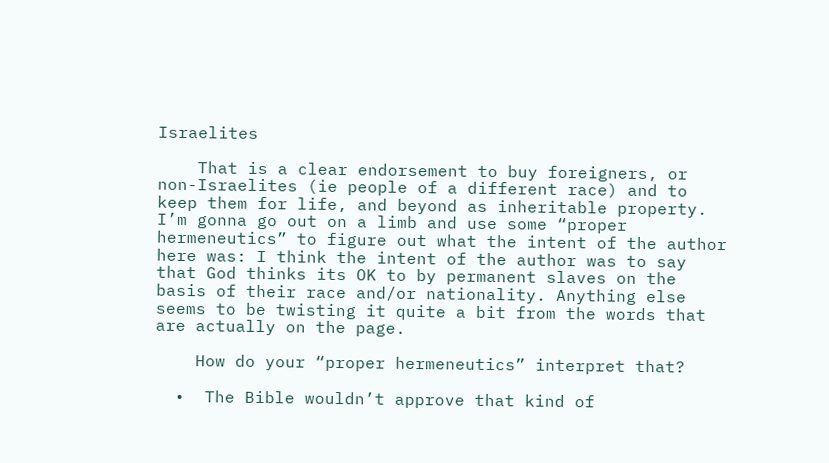Israelites

    That is a clear endorsement to buy foreigners, or non-Israelites (ie people of a different race) and to keep them for life, and beyond as inheritable property. I’m gonna go out on a limb and use some “proper hermeneutics” to figure out what the intent of the author here was: I think the intent of the author was to say that God thinks its OK to by permanent slaves on the basis of their race and/or nationality. Anything else seems to be twisting it quite a bit from the words that are actually on the page.

    How do your “proper hermeneutics” interpret that?

  •  The Bible wouldn’t approve that kind of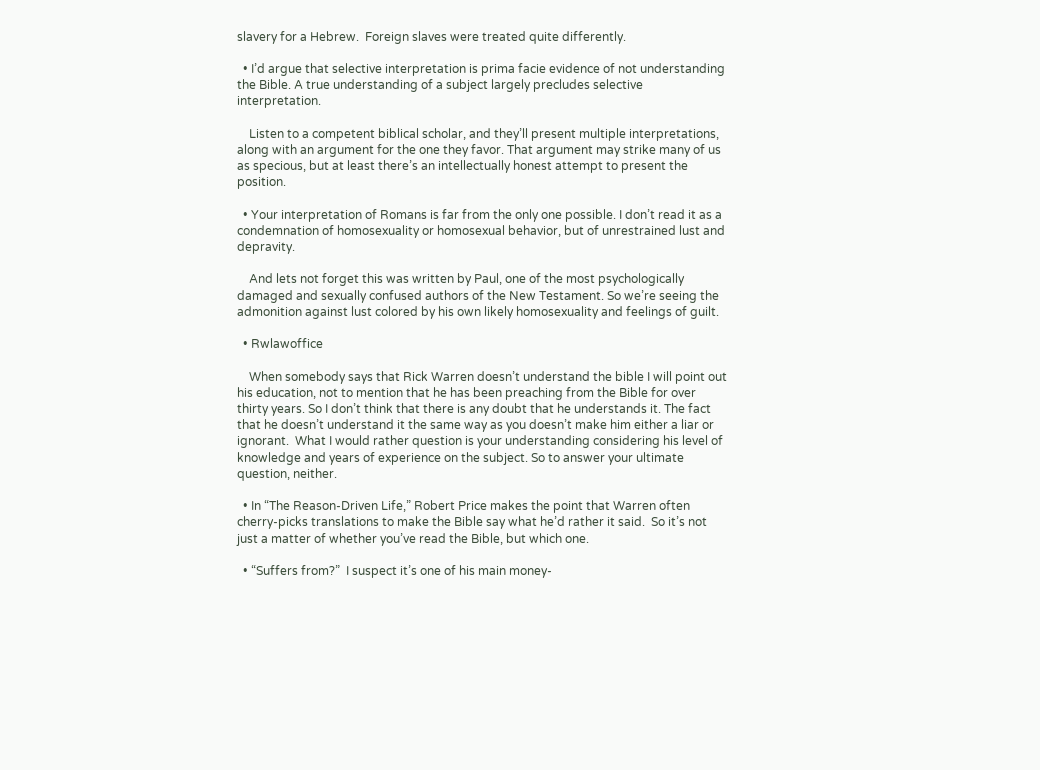slavery for a Hebrew.  Foreign slaves were treated quite differently.

  • I’d argue that selective interpretation is prima facie evidence of not understanding the Bible. A true understanding of a subject largely precludes selective interpretation.

    Listen to a competent biblical scholar, and they’ll present multiple interpretations, along with an argument for the one they favor. That argument may strike many of us as specious, but at least there’s an intellectually honest attempt to present the position.

  • Your interpretation of Romans is far from the only one possible. I don’t read it as a condemnation of homosexuality or homosexual behavior, but of unrestrained lust and depravity.

    And lets not forget this was written by Paul, one of the most psychologically damaged and sexually confused authors of the New Testament. So we’re seeing the admonition against lust colored by his own likely homosexuality and feelings of guilt.

  • Rwlawoffice

    When somebody says that Rick Warren doesn’t understand the bible I will point out his education, not to mention that he has been preaching from the Bible for over thirty years. So I don’t think that there is any doubt that he understands it. The fact that he doesn’t understand it the same way as you doesn’t make him either a liar or ignorant.  What I would rather question is your understanding considering his level of knowledge and years of experience on the subject. So to answer your ultimate question, neither.

  • In “The Reason-Driven Life,” Robert Price makes the point that Warren often cherry-picks translations to make the Bible say what he’d rather it said.  So it’s not just a matter of whether you’ve read the Bible, but which one.

  • “Suffers from?”  I suspect it’s one of his main money-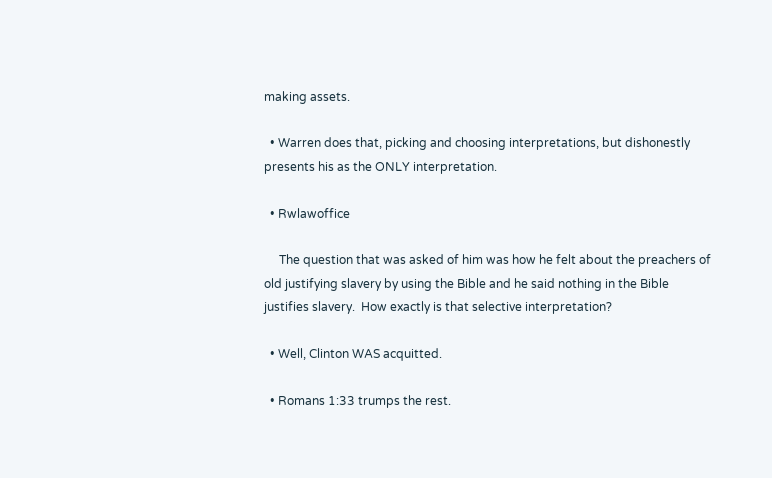making assets.

  • Warren does that, picking and choosing interpretations, but dishonestly presents his as the ONLY interpretation.

  • Rwlawoffice

     The question that was asked of him was how he felt about the preachers of old justifying slavery by using the Bible and he said nothing in the Bible justifies slavery.  How exactly is that selective interpretation?

  • Well, Clinton WAS acquitted.

  • Romans 1:33 trumps the rest.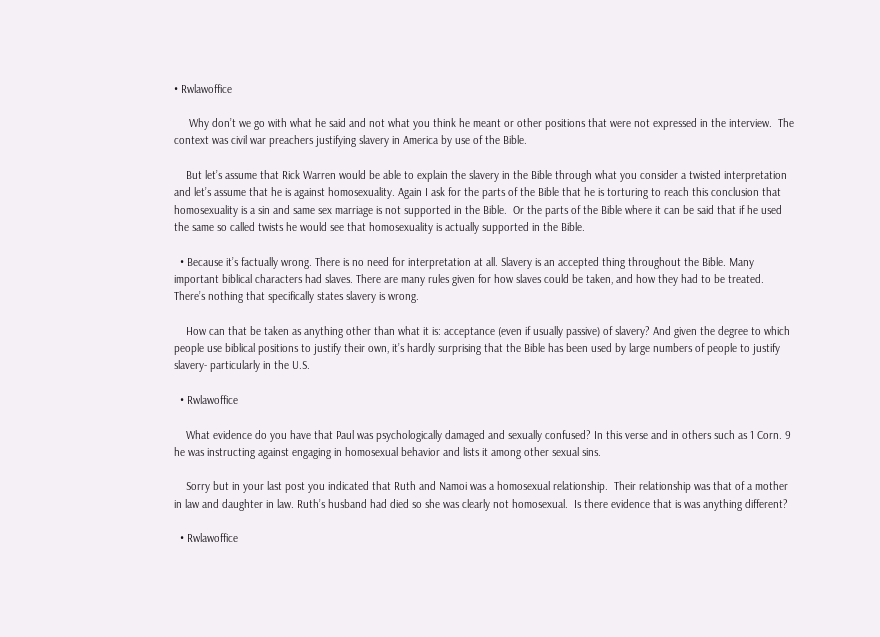• Rwlawoffice

     Why don’t we go with what he said and not what you think he meant or other positions that were not expressed in the interview.  The context was civil war preachers justifying slavery in America by use of the Bible.

    But let’s assume that Rick Warren would be able to explain the slavery in the Bible through what you consider a twisted interpretation and let’s assume that he is against homosexuality. Again I ask for the parts of the Bible that he is torturing to reach this conclusion that homosexuality is a sin and same sex marriage is not supported in the Bible.  Or the parts of the Bible where it can be said that if he used the same so called twists he would see that homosexuality is actually supported in the Bible.

  • Because it’s factually wrong. There is no need for interpretation at all. Slavery is an accepted thing throughout the Bible. Many important biblical characters had slaves. There are many rules given for how slaves could be taken, and how they had to be treated. There’s nothing that specifically states slavery is wrong.

    How can that be taken as anything other than what it is: acceptance (even if usually passive) of slavery? And given the degree to which people use biblical positions to justify their own, it’s hardly surprising that the Bible has been used by large numbers of people to justify slavery- particularly in the U.S.

  • Rwlawoffice

    What evidence do you have that Paul was psychologically damaged and sexually confused? In this verse and in others such as 1 Corn. 9 he was instructing against engaging in homosexual behavior and lists it among other sexual sins.

    Sorry but in your last post you indicated that Ruth and Namoi was a homosexual relationship.  Their relationship was that of a mother in law and daughter in law. Ruth’s husband had died so she was clearly not homosexual.  Is there evidence that is was anything different?

  • Rwlawoffice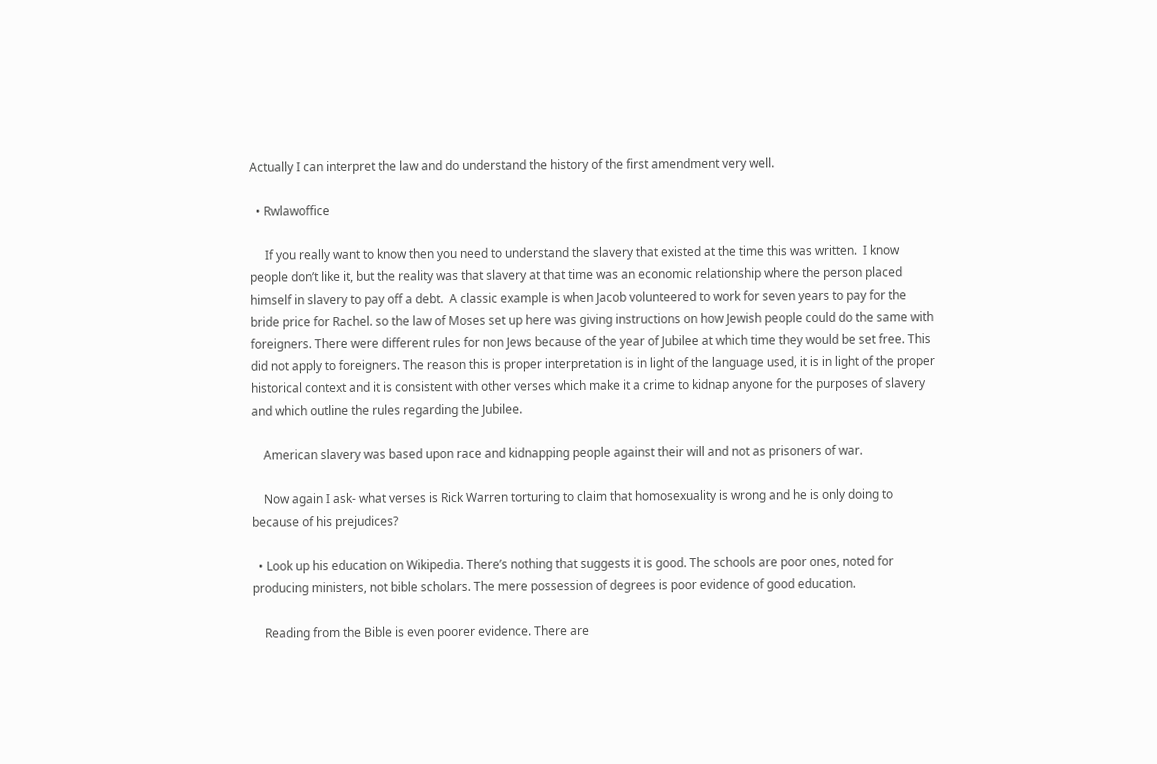Actually I can interpret the law and do understand the history of the first amendment very well.

  • Rwlawoffice

     If you really want to know then you need to understand the slavery that existed at the time this was written.  I know people don’t like it, but the reality was that slavery at that time was an economic relationship where the person placed himself in slavery to pay off a debt.  A classic example is when Jacob volunteered to work for seven years to pay for the bride price for Rachel. so the law of Moses set up here was giving instructions on how Jewish people could do the same with foreigners. There were different rules for non Jews because of the year of Jubilee at which time they would be set free. This did not apply to foreigners. The reason this is proper interpretation is in light of the language used, it is in light of the proper historical context and it is consistent with other verses which make it a crime to kidnap anyone for the purposes of slavery and which outline the rules regarding the Jubilee.

    American slavery was based upon race and kidnapping people against their will and not as prisoners of war.

    Now again I ask- what verses is Rick Warren torturing to claim that homosexuality is wrong and he is only doing to because of his prejudices?

  • Look up his education on Wikipedia. There’s nothing that suggests it is good. The schools are poor ones, noted for producing ministers, not bible scholars. The mere possession of degrees is poor evidence of good education.

    Reading from the Bible is even poorer evidence. There are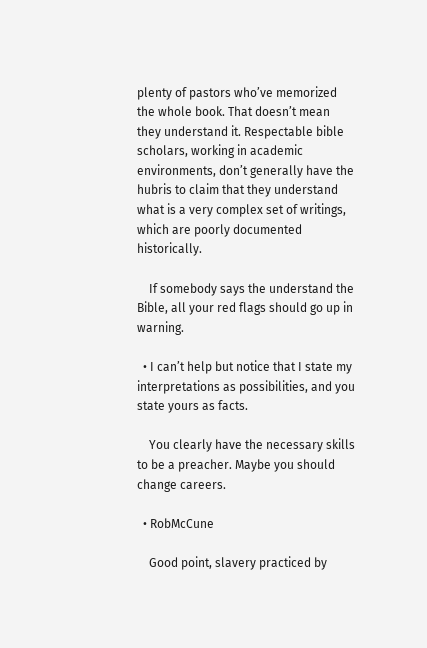plenty of pastors who’ve memorized the whole book. That doesn’t mean they understand it. Respectable bible scholars, working in academic environments, don’t generally have the hubris to claim that they understand what is a very complex set of writings, which are poorly documented historically.

    If somebody says the understand the Bible, all your red flags should go up in warning.

  • I can’t help but notice that I state my interpretations as possibilities, and you state yours as facts.

    You clearly have the necessary skills to be a preacher. Maybe you should change careers.

  • RobMcCune

    Good point, slavery practiced by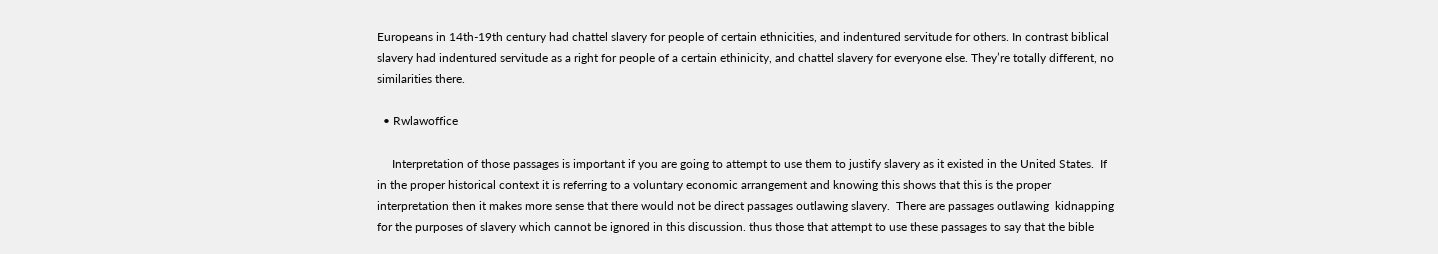Europeans in 14th-19th century had chattel slavery for people of certain ethnicities, and indentured servitude for others. In contrast biblical slavery had indentured servitude as a right for people of a certain ethinicity, and chattel slavery for everyone else. They’re totally different, no similarities there.

  • Rwlawoffice

     Interpretation of those passages is important if you are going to attempt to use them to justify slavery as it existed in the United States.  If in the proper historical context it is referring to a voluntary economic arrangement and knowing this shows that this is the proper interpretation then it makes more sense that there would not be direct passages outlawing slavery.  There are passages outlawing  kidnapping for the purposes of slavery which cannot be ignored in this discussion. thus those that attempt to use these passages to say that the bible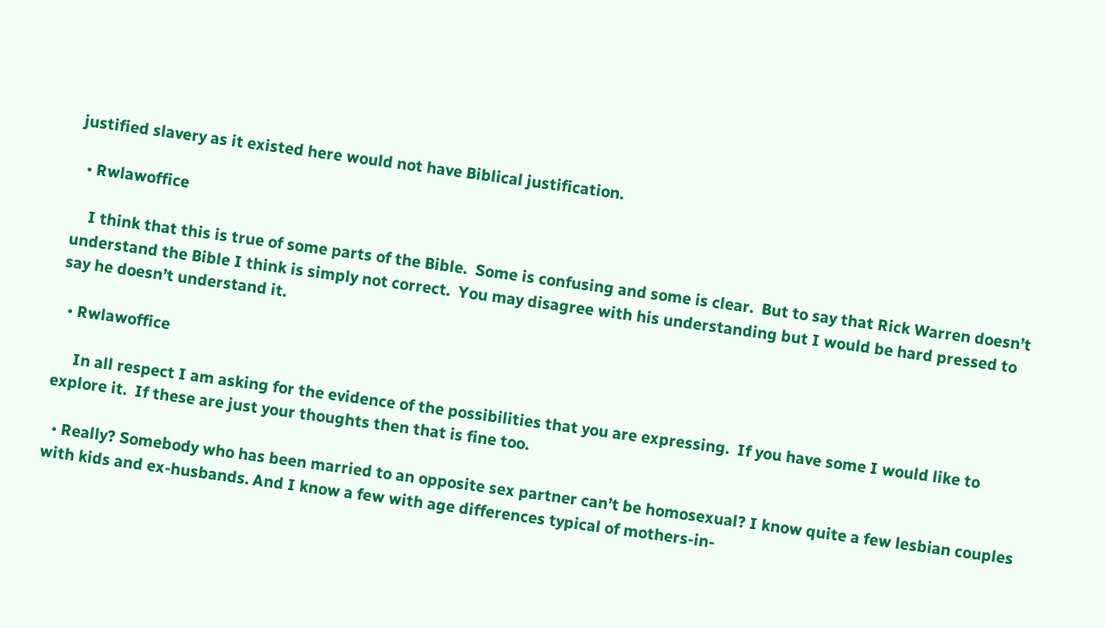justified slavery as it existed here would not have Biblical justification.

  • Rwlawoffice

    I think that this is true of some parts of the Bible.  Some is confusing and some is clear.  But to say that Rick Warren doesn’t understand the Bible I think is simply not correct.  You may disagree with his understanding but I would be hard pressed to say he doesn’t understand it.

  • Rwlawoffice

     In all respect I am asking for the evidence of the possibilities that you are expressing.  If you have some I would like to explore it.  If these are just your thoughts then that is fine too.

  • Really? Somebody who has been married to an opposite sex partner can’t be homosexual? I know quite a few lesbian couples with kids and ex-husbands. And I know a few with age differences typical of mothers-in-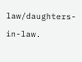law/daughters-in-law.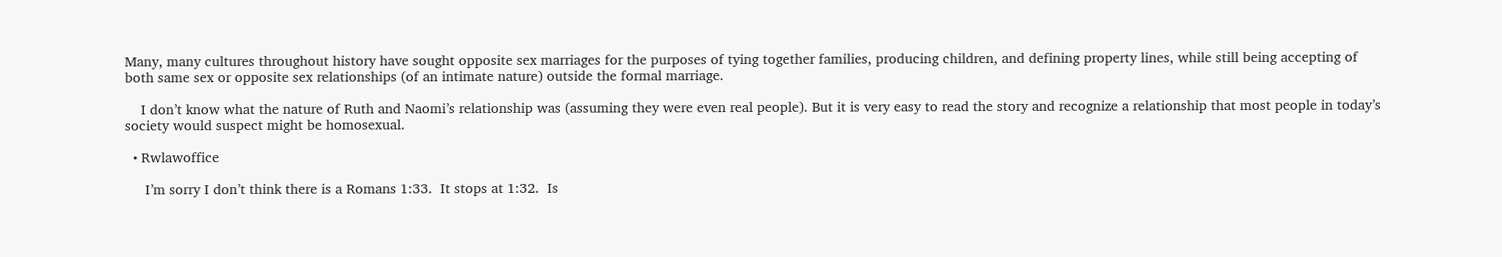Many, many cultures throughout history have sought opposite sex marriages for the purposes of tying together families, producing children, and defining property lines, while still being accepting of both same sex or opposite sex relationships (of an intimate nature) outside the formal marriage.

    I don’t know what the nature of Ruth and Naomi’s relationship was (assuming they were even real people). But it is very easy to read the story and recognize a relationship that most people in today’s society would suspect might be homosexual.

  • Rwlawoffice

     I’m sorry I don’t think there is a Romans 1:33.  It stops at 1:32.  Is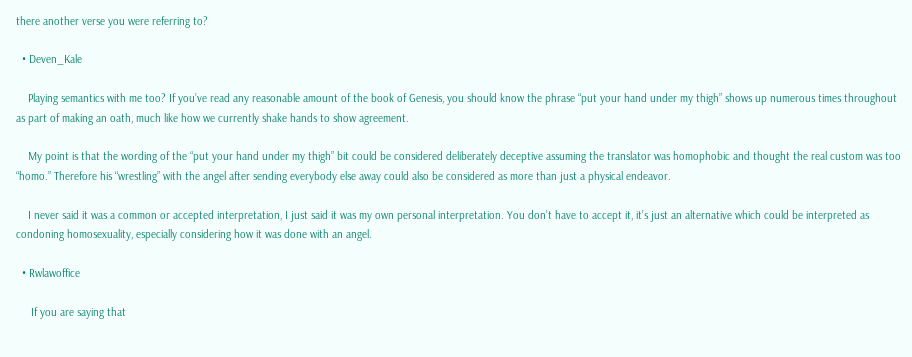there another verse you were referring to?

  • Deven_Kale

    Playing semantics with me too? If you’ve read any reasonable amount of the book of Genesis, you should know the phrase “put your hand under my thigh” shows up numerous times throughout as part of making an oath, much like how we currently shake hands to show agreement.

    My point is that the wording of the “put your hand under my thigh” bit could be considered deliberately deceptive assuming the translator was homophobic and thought the real custom was too “homo.” Therefore his “wrestling” with the angel after sending everybody else away could also be considered as more than just a physical endeavor.

    I never said it was a common or accepted interpretation, I just said it was my own personal interpretation. You don’t have to accept it, it’s just an alternative which could be interpreted as condoning homosexuality, especially considering how it was done with an angel.

  • Rwlawoffice

     If you are saying that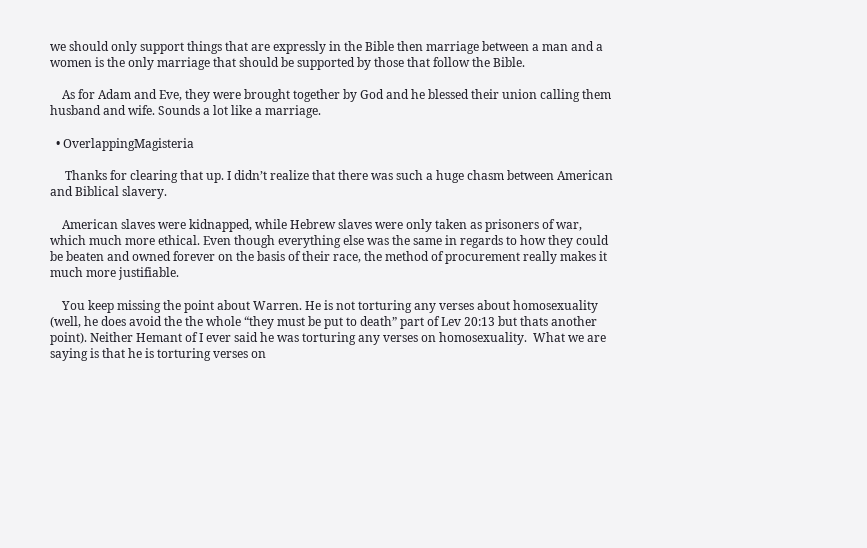we should only support things that are expressly in the Bible then marriage between a man and a women is the only marriage that should be supported by those that follow the Bible.

    As for Adam and Eve, they were brought together by God and he blessed their union calling them husband and wife. Sounds a lot like a marriage.

  • OverlappingMagisteria

     Thanks for clearing that up. I didn’t realize that there was such a huge chasm between American and Biblical slavery.

    American slaves were kidnapped, while Hebrew slaves were only taken as prisoners of war, which much more ethical. Even though everything else was the same in regards to how they could be beaten and owned forever on the basis of their race, the method of procurement really makes it much more justifiable.

    You keep missing the point about Warren. He is not torturing any verses about homosexuality (well, he does avoid the the whole “they must be put to death” part of Lev 20:13 but thats another point). Neither Hemant of I ever said he was torturing any verses on homosexuality.  What we are saying is that he is torturing verses on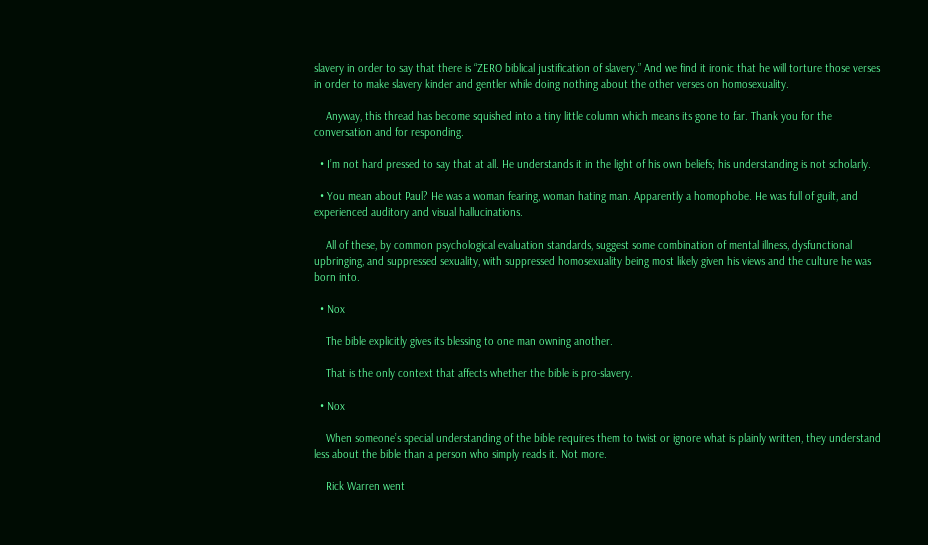slavery in order to say that there is “ZERO biblical justification of slavery.” And we find it ironic that he will torture those verses in order to make slavery kinder and gentler while doing nothing about the other verses on homosexuality.

    Anyway, this thread has become squished into a tiny little column which means its gone to far. Thank you for the conversation and for responding.

  • I’m not hard pressed to say that at all. He understands it in the light of his own beliefs; his understanding is not scholarly.

  • You mean about Paul? He was a woman fearing, woman hating man. Apparently a homophobe. He was full of guilt, and experienced auditory and visual hallucinations.

    All of these, by common psychological evaluation standards, suggest some combination of mental illness, dysfunctional upbringing, and suppressed sexuality, with suppressed homosexuality being most likely given his views and the culture he was born into.

  • Nox

    The bible explicitly gives its blessing to one man owning another.

    That is the only context that affects whether the bible is pro-slavery.

  • Nox

    When someone’s special understanding of the bible requires them to twist or ignore what is plainly written, they understand less about the bible than a person who simply reads it. Not more.

    Rick Warren went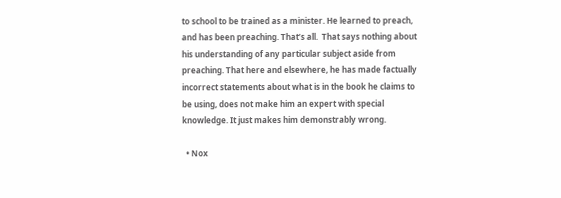to school to be trained as a minister. He learned to preach, and has been preaching. That’s all.  That says nothing about his understanding of any particular subject aside from preaching. That here and elsewhere, he has made factually incorrect statements about what is in the book he claims to be using, does not make him an expert with special knowledge. It just makes him demonstrably wrong.

  • Nox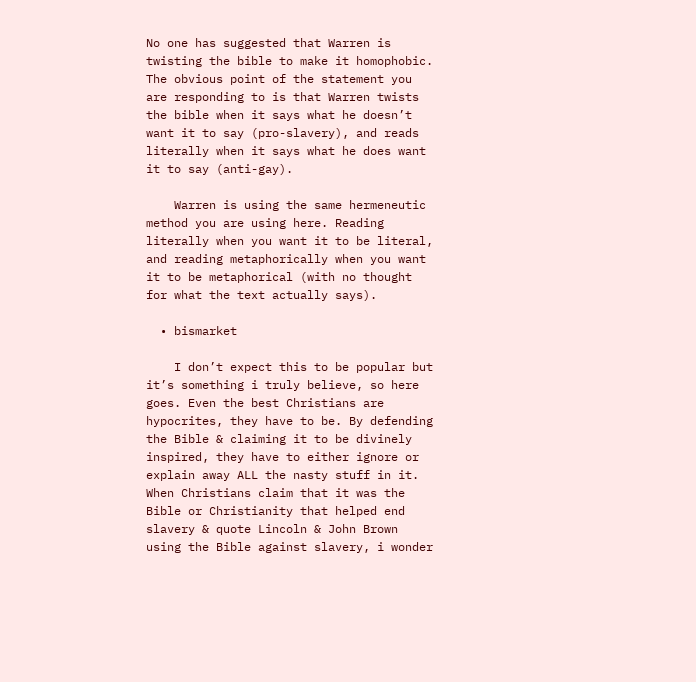No one has suggested that Warren is twisting the bible to make it homophobic. The obvious point of the statement you are responding to is that Warren twists the bible when it says what he doesn’t want it to say (pro-slavery), and reads literally when it says what he does want it to say (anti-gay).

    Warren is using the same hermeneutic method you are using here. Reading literally when you want it to be literal, and reading metaphorically when you want it to be metaphorical (with no thought for what the text actually says).

  • bismarket

    I don’t expect this to be popular but it’s something i truly believe, so here goes. Even the best Christians are hypocrites, they have to be. By defending the Bible & claiming it to be divinely inspired, they have to either ignore or explain away ALL the nasty stuff in it. When Christians claim that it was the Bible or Christianity that helped end slavery & quote Lincoln & John Brown using the Bible against slavery, i wonder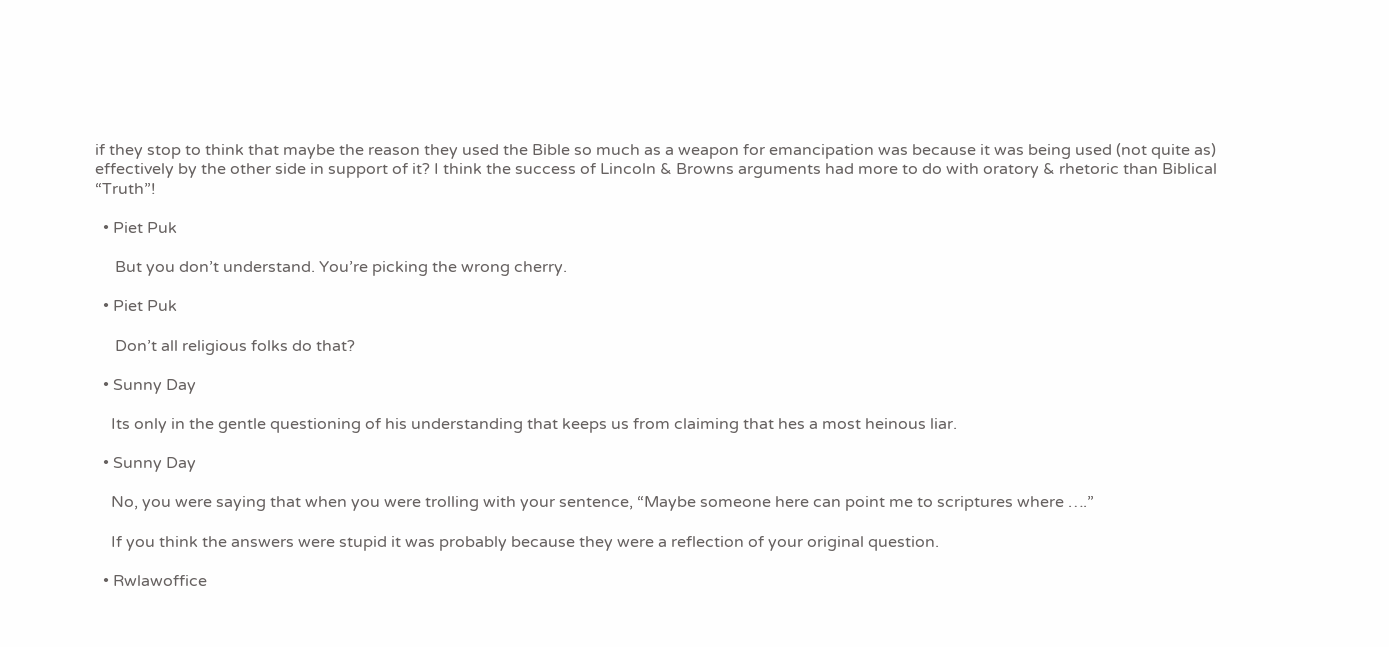if they stop to think that maybe the reason they used the Bible so much as a weapon for emancipation was because it was being used (not quite as) effectively by the other side in support of it? I think the success of Lincoln & Browns arguments had more to do with oratory & rhetoric than Biblical “Truth”!

  • Piet Puk

     But you don’t understand. You’re picking the wrong cherry.

  • Piet Puk

     Don’t all religious folks do that?

  • Sunny Day

    Its only in the gentle questioning of his understanding that keeps us from claiming that hes a most heinous liar.

  • Sunny Day

    No, you were saying that when you were trolling with your sentence, “Maybe someone here can point me to scriptures where ….”

    If you think the answers were stupid it was probably because they were a reflection of your original question.

  • Rwlawoffice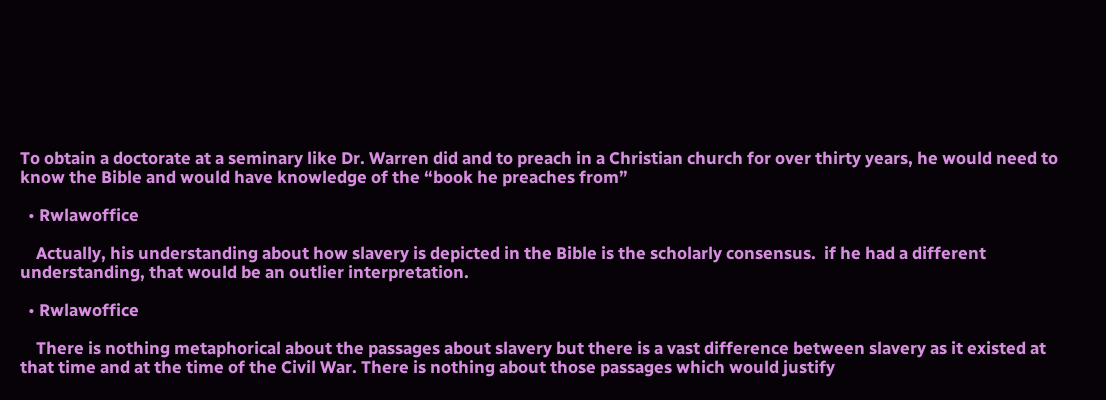To obtain a doctorate at a seminary like Dr. Warren did and to preach in a Christian church for over thirty years, he would need to know the Bible and would have knowledge of the “book he preaches from”

  • Rwlawoffice

    Actually, his understanding about how slavery is depicted in the Bible is the scholarly consensus.  if he had a different understanding, that would be an outlier interpretation.

  • Rwlawoffice

    There is nothing metaphorical about the passages about slavery but there is a vast difference between slavery as it existed at that time and at the time of the Civil War. There is nothing about those passages which would justify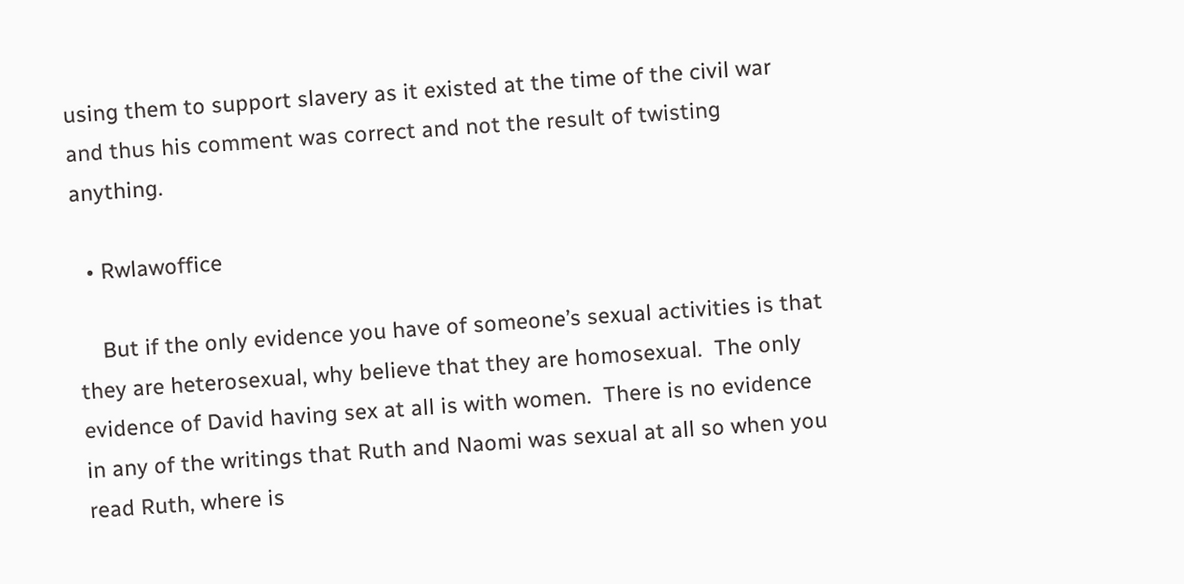using them to support slavery as it existed at the time of the civil war and thus his comment was correct and not the result of twisting anything.

  • Rwlawoffice

    But if the only evidence you have of someone’s sexual activities is that they are heterosexual, why believe that they are homosexual.  The only evidence of David having sex at all is with women.  There is no evidence in any of the writings that Ruth and Naomi was sexual at all so when you read Ruth, where is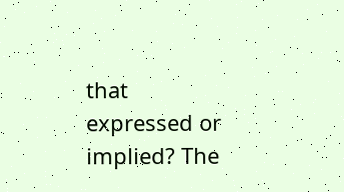that expressed or implied? The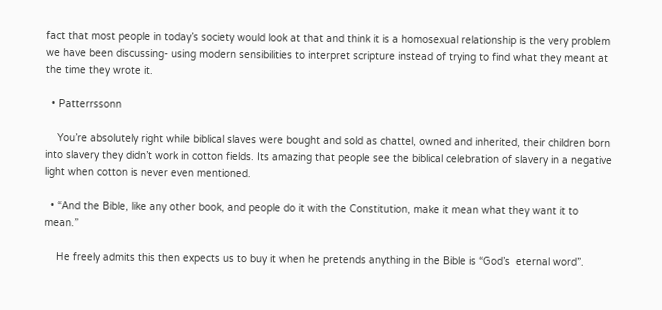fact that most people in today’s society would look at that and think it is a homosexual relationship is the very problem  we have been discussing- using modern sensibilities to interpret scripture instead of trying to find what they meant at the time they wrote it.

  • Patterrssonn

    You’re absolutely right while biblical slaves were bought and sold as chattel, owned and inherited, their children born into slavery they didn’t work in cotton fields. Its amazing that people see the biblical celebration of slavery in a negative light when cotton is never even mentioned.

  • “And the Bible, like any other book, and people do it with the Constitution, make it mean what they want it to mean.”

    He freely admits this then expects us to buy it when he pretends anything in the Bible is “God’s  eternal word”.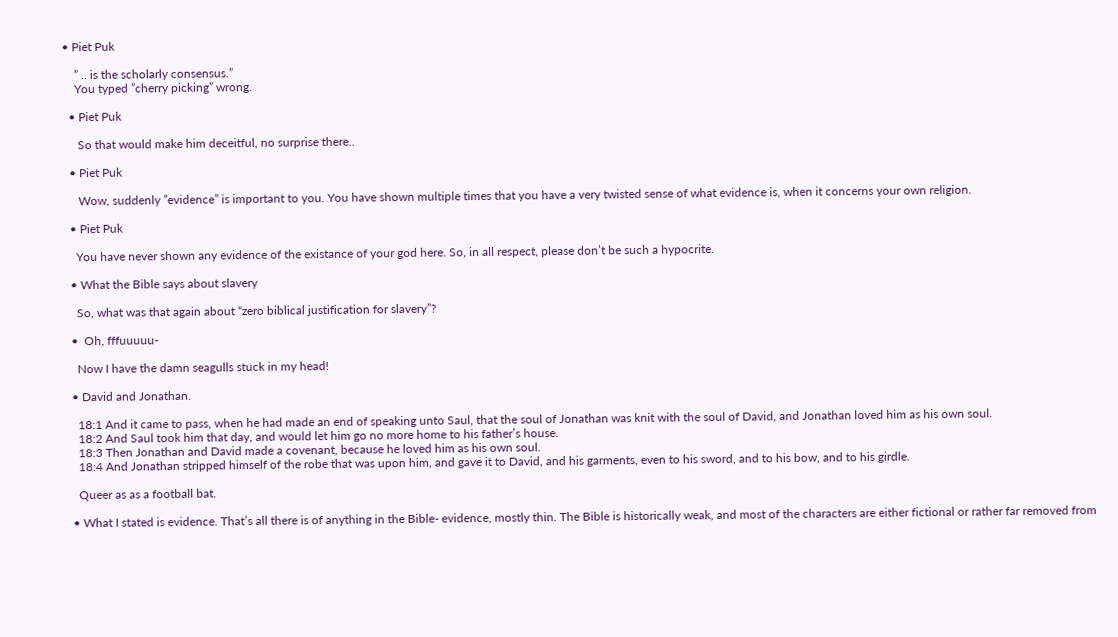• Piet Puk

    ” .. is the scholarly consensus.”
    You typed ”cherry picking” wrong.

  • Piet Puk

     So that would make him deceitful, no surprise there..

  • Piet Puk

     Wow, suddenly ”evidence” is important to you. You have shown multiple times that you have a very twisted sense of what evidence is, when it concerns your own religion.

  • Piet Puk

    You have never shown any evidence of the existance of your god here. So, in all respect, please don’t be such a hypocrite.

  • What the Bible says about slavery

    So, what was that again about “zero biblical justification for slavery”?

  •  Oh, fffuuuuu-

    Now I have the damn seagulls stuck in my head!

  • David and Jonathan.

    18:1 And it came to pass, when he had made an end of speaking unto Saul, that the soul of Jonathan was knit with the soul of David, and Jonathan loved him as his own soul.
    18:2 And Saul took him that day, and would let him go no more home to his father’s house.
    18:3 Then Jonathan and David made a covenant, because he loved him as his own soul.
    18:4 And Jonathan stripped himself of the robe that was upon him, and gave it to David, and his garments, even to his sword, and to his bow, and to his girdle.

    Queer as as a football bat.

  • What I stated is evidence. That’s all there is of anything in the Bible- evidence, mostly thin. The Bible is historically weak, and most of the characters are either fictional or rather far removed from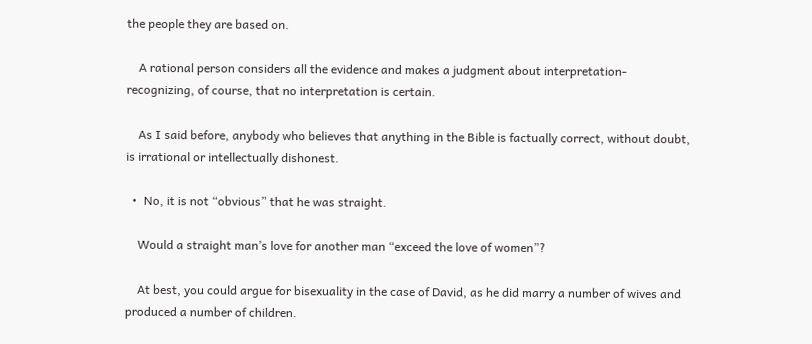the people they are based on.

    A rational person considers all the evidence and makes a judgment about interpretation- recognizing, of course, that no interpretation is certain.

    As I said before, anybody who believes that anything in the Bible is factually correct, without doubt, is irrational or intellectually dishonest.

  •  No, it is not “obvious” that he was straight.

    Would a straight man’s love for another man “exceed the love of women”?

    At best, you could argue for bisexuality in the case of David, as he did marry a number of wives and produced a number of children.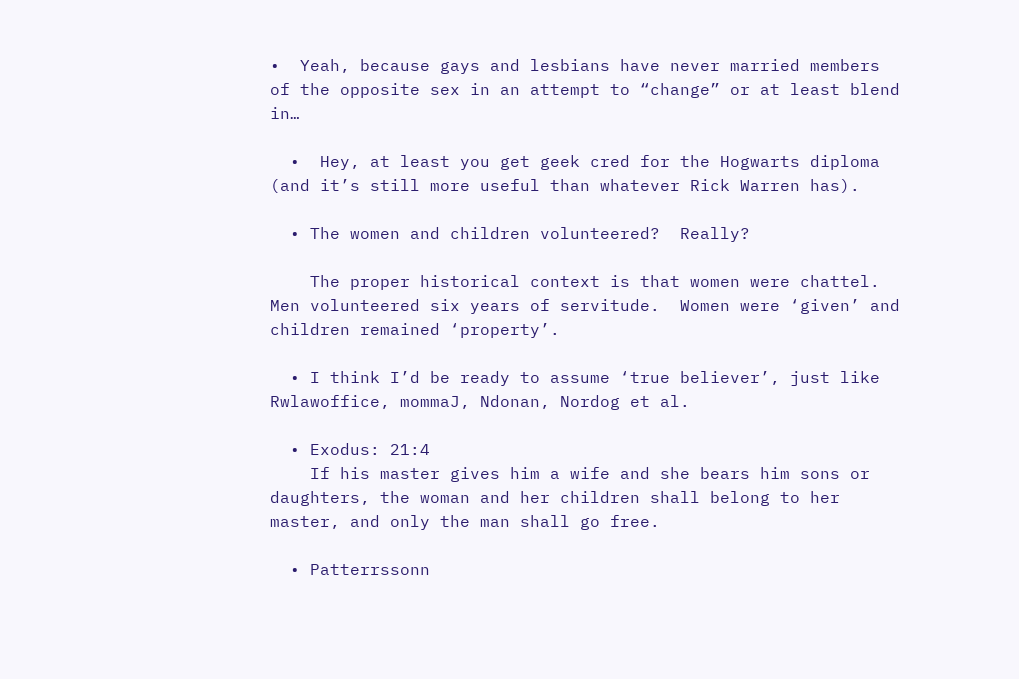•  Yeah, because gays and lesbians have never married members of the opposite sex in an attempt to “change” or at least blend in…

  •  Hey, at least you get geek cred for the Hogwarts diploma (and it’s still more useful than whatever Rick Warren has).

  • The women and children volunteered?  Really?

    The proper historical context is that women were chattel.  Men volunteered six years of servitude.  Women were ‘given’ and children remained ‘property’.

  • I think I’d be ready to assume ‘true believer’, just like Rwlawoffice, mommaJ, Ndonan, Nordog et al.

  • Exodus: 21:4
    If his master gives him a wife and she bears him sons or daughters, the woman and her children shall belong to her master, and only the man shall go free.

  • Patterrssonn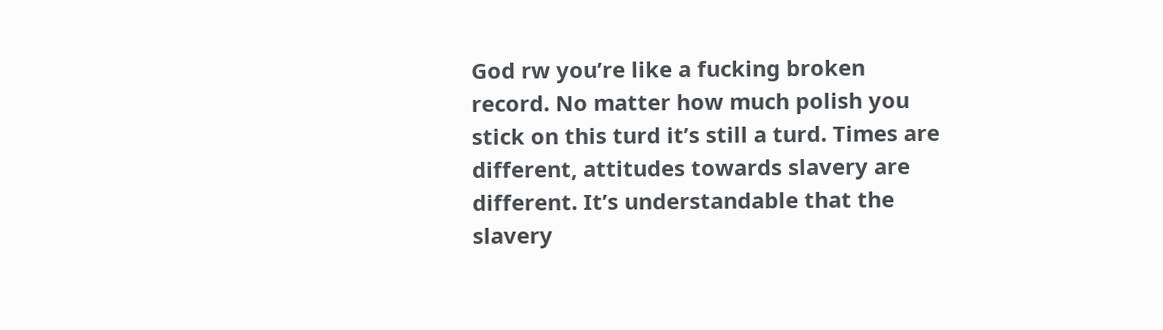God rw you’re like a fucking broken record. No matter how much polish you stick on this turd it’s still a turd. Times are different, attitudes towards slavery are different. It’s understandable that the slavery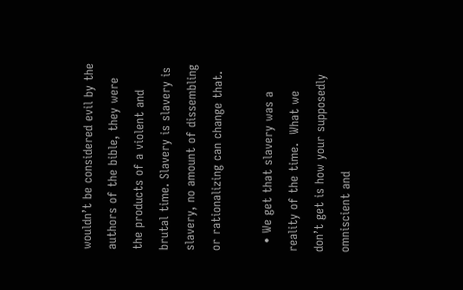wouldn’t be considered evil by the authors of the bible, they were the products of a violent and brutal time. Slavery is slavery is slavery, no amount of dissembling or rationalizing can change that.

  • We get that slavery was a reality of the time.  What we don’t get is how your supposedly omniscient and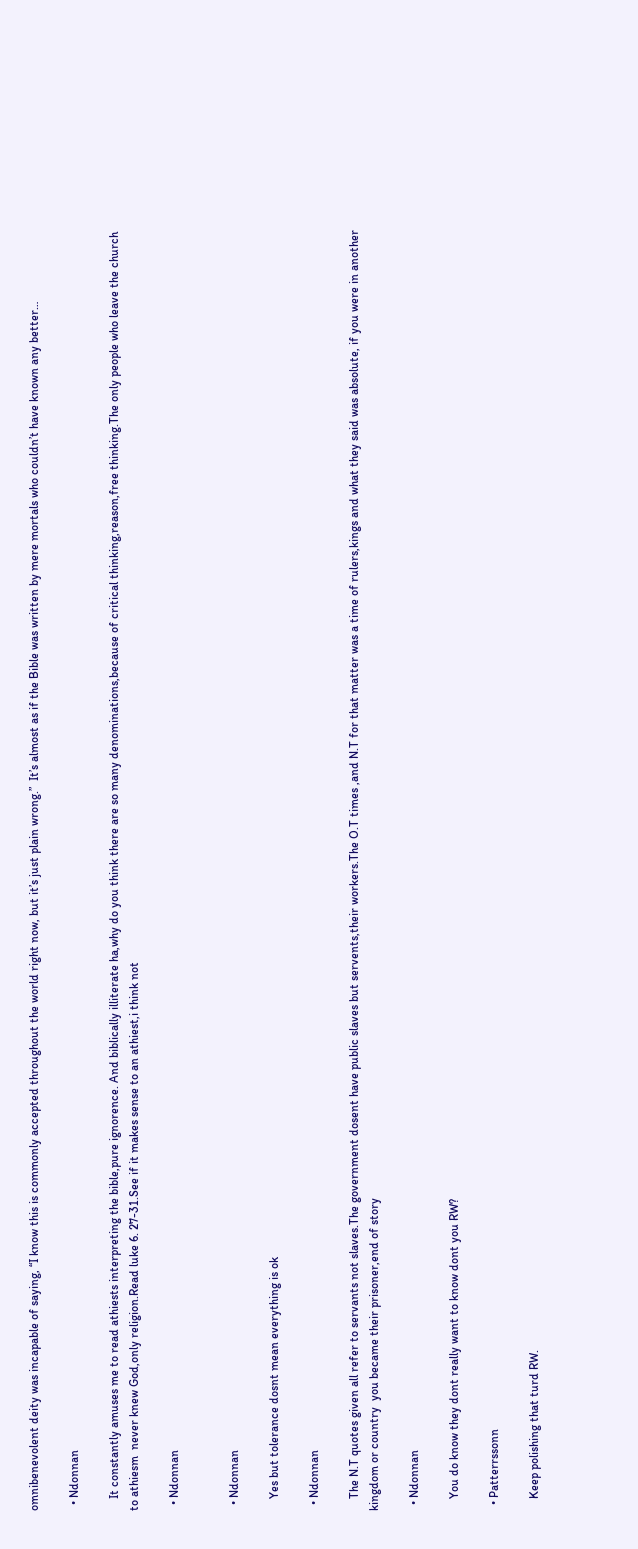omnibenevolent deity was incapable of saying, “I know this is commonly accepted throughout the world right now, but it’s just plain wrong.”  It’s almost as if the Bible was written by mere mortals who couldn’t have known any better…

  • Ndonnan

    It constantly amuses me to read athiests interpreting the bible,pure ignorence. And biblically illiterate ha,why do you think there are so many denominations,because of critical thinking,reason,free thinking.The only people who leave the church to athiesm  never knew God,only religion.Read luke 6. 27-31.See if it makes sense to an athiest,i think not

  • Ndonnan


  • Ndonnan

    Yes but tolerance dosnt mean everything is ok

  • Ndonnan

    The N.T quotes given all refer to servants not slaves.The government dosent have public slaves but servents,their workers.The O.T times ,and N.T for that matter was a time of rulers,kings and what they said was absolute, if you were in another kingdom or country  you became their prisoner,end of story

  • Ndonnan

    You do know they dont really want to know dont you RW?

  • Patterrssonn

    Keep polishing that turd RW.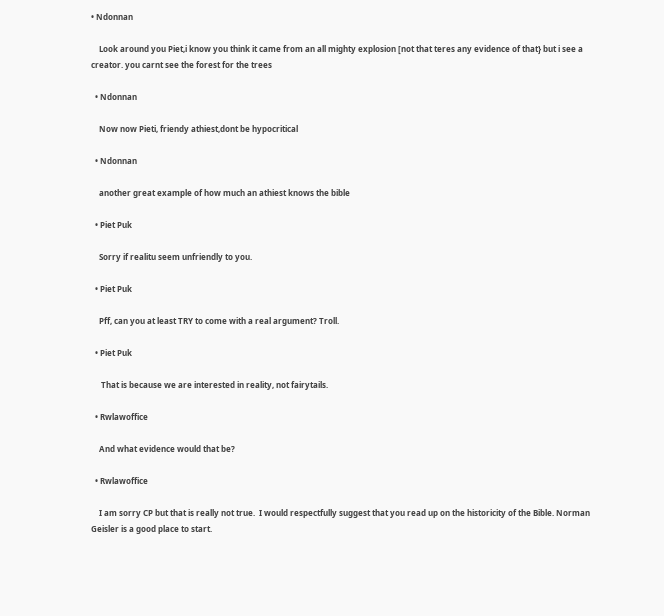• Ndonnan

    Look around you Piet,i know you think it came from an all mighty explosion [not that teres any evidence of that} but i see a creator. you carnt see the forest for the trees

  • Ndonnan

    Now now Pieti, friendy athiest,dont be hypocritical

  • Ndonnan

    another great example of how much an athiest knows the bible

  • Piet Puk

    Sorry if realitu seem unfriendly to you.

  • Piet Puk

    Pff, can you at least TRY to come with a real argument? Troll.

  • Piet Puk

     That is because we are interested in reality, not fairytails.

  • Rwlawoffice

    And what evidence would that be?

  • Rwlawoffice

    I am sorry CP but that is really not true.  I would respectfully suggest that you read up on the historicity of the Bible. Norman Geisler is a good place to start.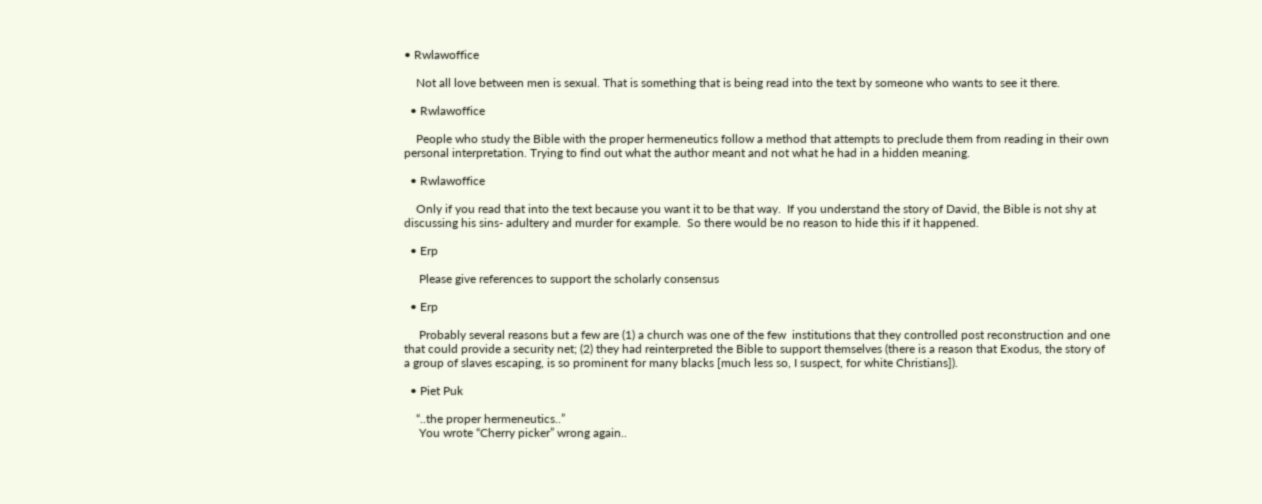• Rwlawoffice

    Not all love between men is sexual. That is something that is being read into the text by someone who wants to see it there.

  • Rwlawoffice

    People who study the Bible with the proper hermeneutics follow a method that attempts to preclude them from reading in their own personal interpretation. Trying to find out what the author meant and not what he had in a hidden meaning.

  • Rwlawoffice

    Only if you read that into the text because you want it to be that way.  If you understand the story of David, the Bible is not shy at discussing his sins- adultery and murder for example.  So there would be no reason to hide this if it happened.

  • Erp

     Please give references to support the scholarly consensus

  • Erp

     Probably several reasons but a few are (1) a church was one of the few  institutions that they controlled post reconstruction and one that could provide a security net; (2) they had reinterpreted the Bible to support themselves (there is a reason that Exodus, the story of a group of slaves escaping, is so prominent for many blacks [much less so, I suspect, for white Christians]).

  • Piet Puk

    “..the proper hermeneutics..”
     You wrote “Cherry picker” wrong again..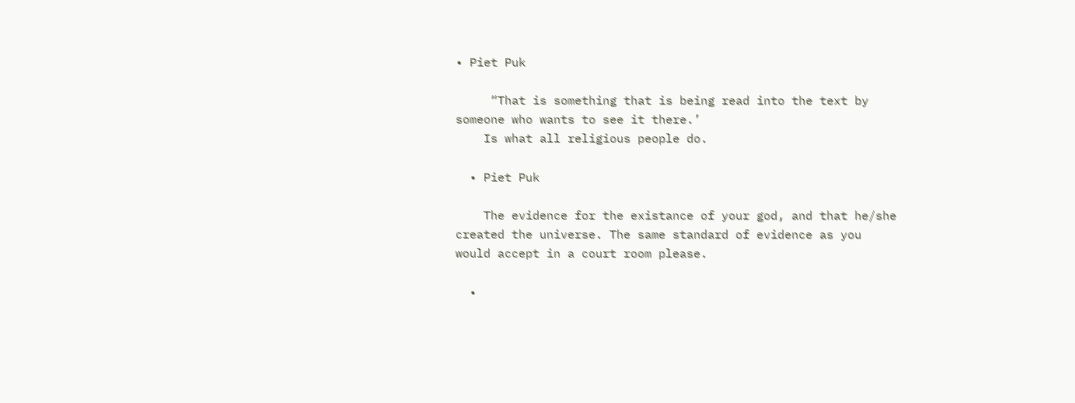• Piet Puk

     “That is something that is being read into the text by someone who wants to see it there.’
    Is what all religious people do.

  • Piet Puk

    The evidence for the existance of your god, and that he/she created the universe. The same standard of evidence as you would accept in a court room please.

  •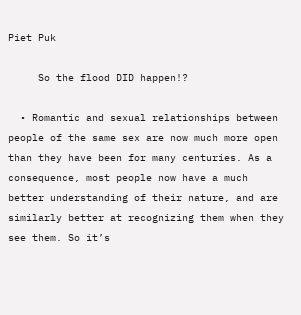Piet Puk

     So the flood DID happen!?

  • Romantic and sexual relationships between people of the same sex are now much more open than they have been for many centuries. As a consequence, most people now have a much better understanding of their nature, and are similarly better at recognizing them when they see them. So it’s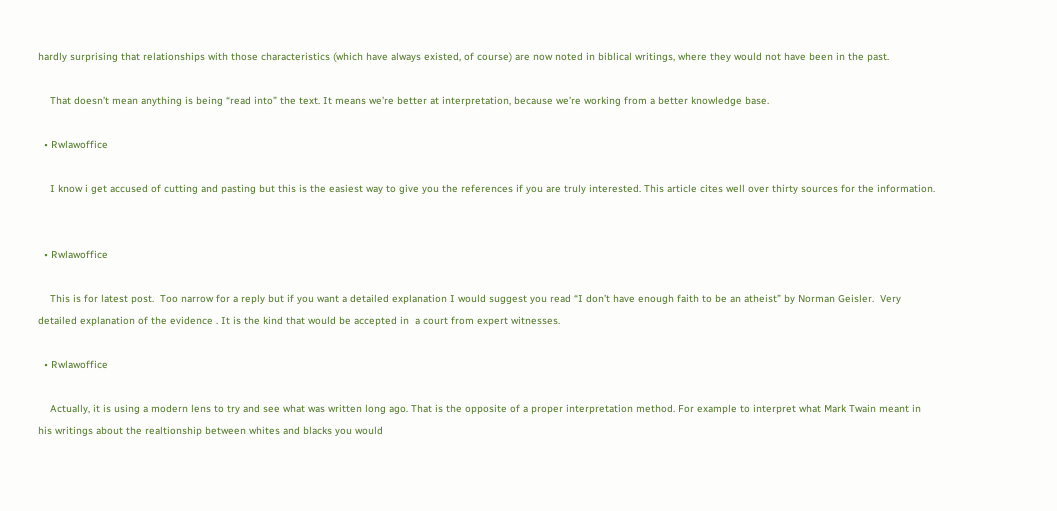hardly surprising that relationships with those characteristics (which have always existed, of course) are now noted in biblical writings, where they would not have been in the past.

    That doesn’t mean anything is being “read into” the text. It means we’re better at interpretation, because we’re working from a better knowledge base.

  • Rwlawoffice

    I know i get accused of cutting and pasting but this is the easiest way to give you the references if you are truly interested. This article cites well over thirty sources for the information.


  • Rwlawoffice

    This is for latest post.  Too narrow for a reply but if you want a detailed explanation I would suggest you read “I don’t have enough faith to be an atheist” by Norman Geisler.  Very detailed explanation of the evidence . It is the kind that would be accepted in  a court from expert witnesses.

  • Rwlawoffice

    Actually, it is using a modern lens to try and see what was written long ago. That is the opposite of a proper interpretation method. For example to interpret what Mark Twain meant in his writings about the realtionship between whites and blacks you would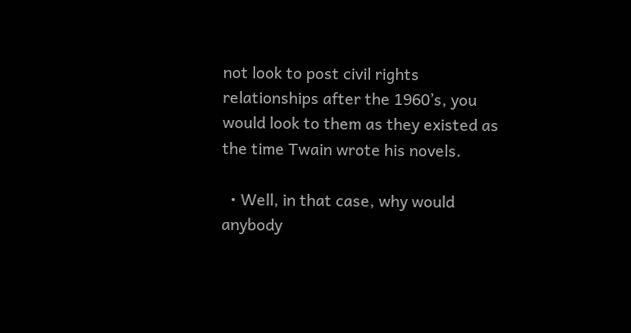not look to post civil rights relationships after the 1960’s, you would look to them as they existed as the time Twain wrote his novels.

  • Well, in that case, why would anybody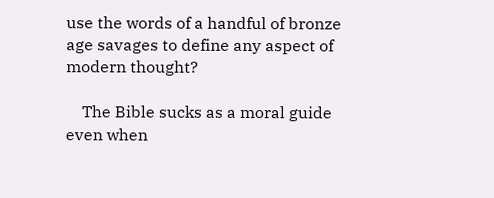use the words of a handful of bronze age savages to define any aspect of modern thought?

    The Bible sucks as a moral guide even when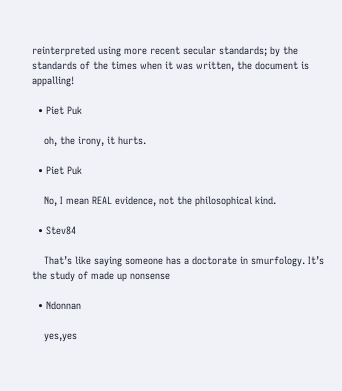reinterpreted using more recent secular standards; by the standards of the times when it was written, the document is appalling!

  • Piet Puk

    oh, the irony, it hurts.

  • Piet Puk

    No, I mean REAL evidence, not the philosophical kind.

  • Stev84

    That’s like saying someone has a doctorate in smurfology. It’s the study of made up nonsense

  • Ndonnan

    yes,yes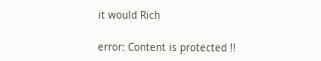it would Rich

error: Content is protected !!